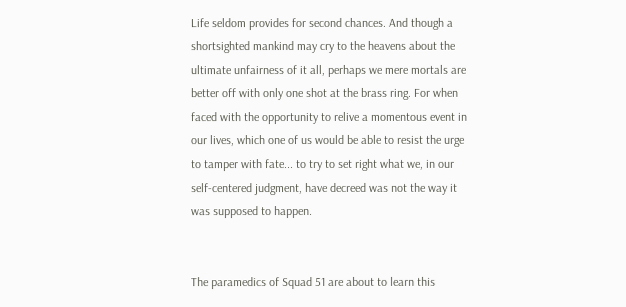Life seldom provides for second chances. And though a shortsighted mankind may cry to the heavens about the ultimate unfairness of it all, perhaps we mere mortals are better off with only one shot at the brass ring. For when faced with the opportunity to relive a momentous event in our lives, which one of us would be able to resist the urge to tamper with fate... to try to set right what we, in our self-centered judgment, have decreed was not the way it was supposed to happen.


The paramedics of Squad 51 are about to learn this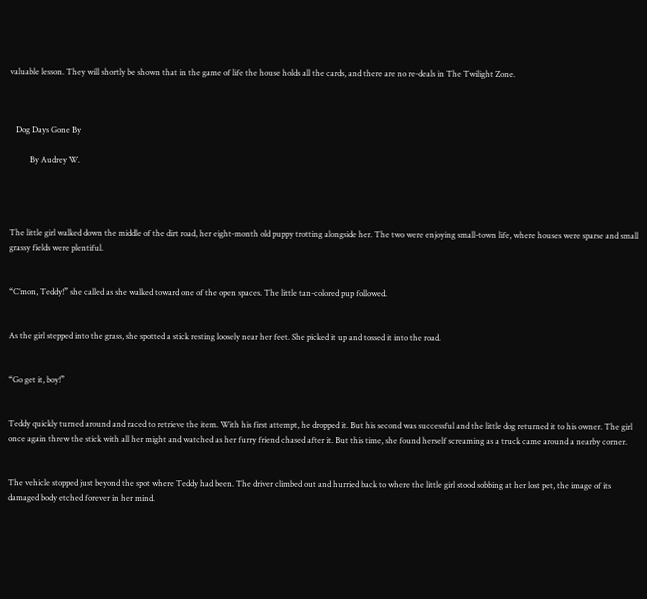valuable lesson. They will shortly be shown that in the game of life the house holds all the cards, and there are no re-deals in The Twilight Zone.



   Dog Days Gone By

          By Audrey W.




The little girl walked down the middle of the dirt road, her eight-month old puppy trotting alongside her. The two were enjoying small-town life, where houses were sparse and small grassy fields were plentiful.


“C’mon, Teddy!” she called as she walked toward one of the open spaces. The little tan-colored pup followed.


As the girl stepped into the grass, she spotted a stick resting loosely near her feet. She picked it up and tossed it into the road.


“Go get it, boy!”


Teddy quickly turned around and raced to retrieve the item. With his first attempt, he dropped it. But his second was successful and the little dog returned it to his owner. The girl once again threw the stick with all her might and watched as her furry friend chased after it. But this time, she found herself screaming as a truck came around a nearby corner.


The vehicle stopped just beyond the spot where Teddy had been. The driver climbed out and hurried back to where the little girl stood sobbing at her lost pet, the image of its damaged body etched forever in her mind.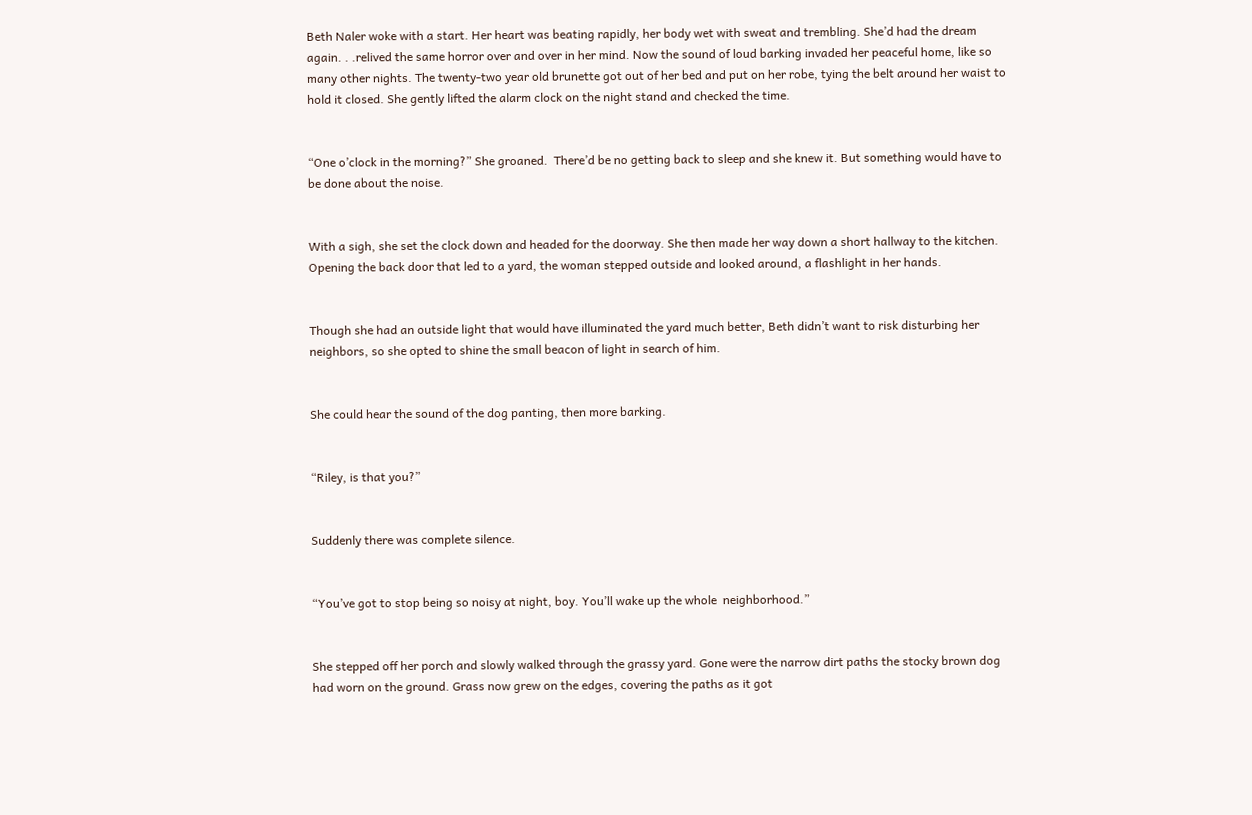Beth Naler woke with a start. Her heart was beating rapidly, her body wet with sweat and trembling. She’d had the dream again. . .relived the same horror over and over in her mind. Now the sound of loud barking invaded her peaceful home, like so many other nights. The twenty-two year old brunette got out of her bed and put on her robe, tying the belt around her waist to hold it closed. She gently lifted the alarm clock on the night stand and checked the time.


“One o’clock in the morning?” She groaned.  There’d be no getting back to sleep and she knew it. But something would have to be done about the noise.


With a sigh, she set the clock down and headed for the doorway. She then made her way down a short hallway to the kitchen. Opening the back door that led to a yard, the woman stepped outside and looked around, a flashlight in her hands.


Though she had an outside light that would have illuminated the yard much better, Beth didn’t want to risk disturbing her neighbors, so she opted to shine the small beacon of light in search of him.


She could hear the sound of the dog panting, then more barking.


“Riley, is that you?”


Suddenly there was complete silence.


“You’ve got to stop being so noisy at night, boy. You’ll wake up the whole  neighborhood.”


She stepped off her porch and slowly walked through the grassy yard. Gone were the narrow dirt paths the stocky brown dog had worn on the ground. Grass now grew on the edges, covering the paths as it got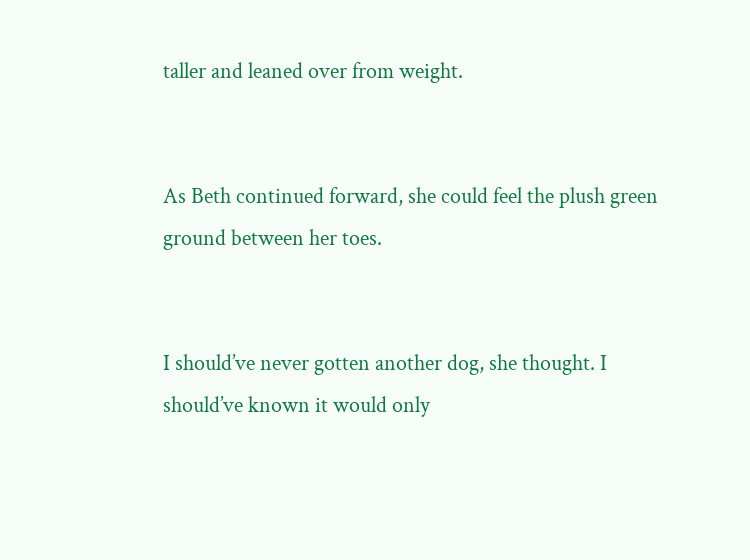taller and leaned over from weight.


As Beth continued forward, she could feel the plush green ground between her toes.


I should’ve never gotten another dog, she thought. I should’ve known it would only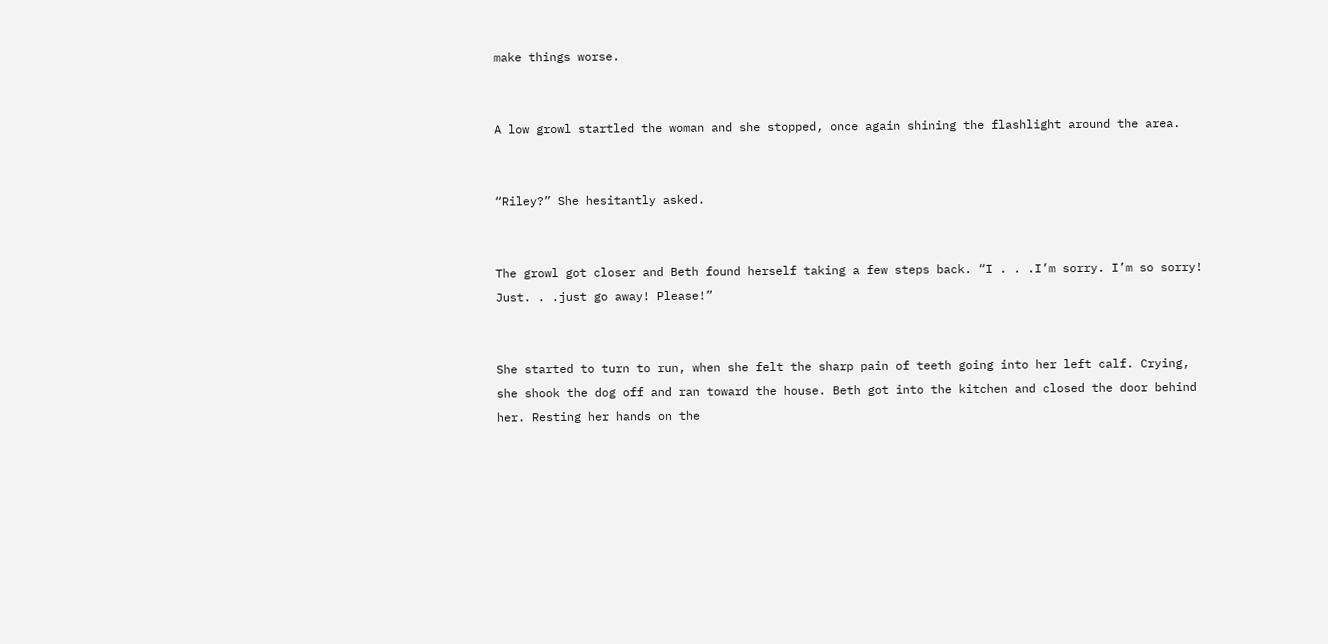make things worse.


A low growl startled the woman and she stopped, once again shining the flashlight around the area.


“Riley?” She hesitantly asked.


The growl got closer and Beth found herself taking a few steps back. “I . . .I’m sorry. I’m so sorry! Just. . .just go away! Please!”


She started to turn to run, when she felt the sharp pain of teeth going into her left calf. Crying, she shook the dog off and ran toward the house. Beth got into the kitchen and closed the door behind her. Resting her hands on the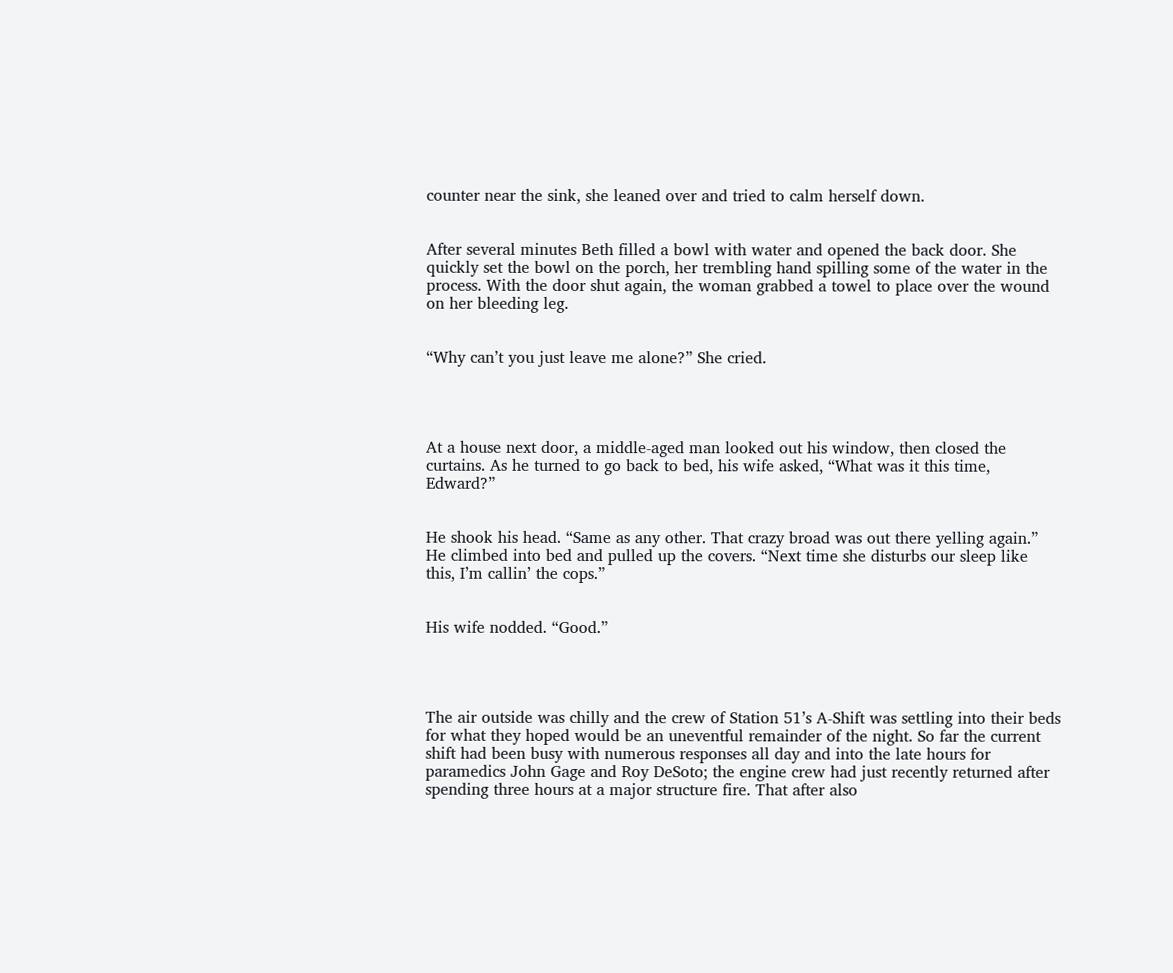counter near the sink, she leaned over and tried to calm herself down.


After several minutes Beth filled a bowl with water and opened the back door. She quickly set the bowl on the porch, her trembling hand spilling some of the water in the process. With the door shut again, the woman grabbed a towel to place over the wound on her bleeding leg.


“Why can’t you just leave me alone?” She cried.




At a house next door, a middle-aged man looked out his window, then closed the curtains. As he turned to go back to bed, his wife asked, “What was it this time, Edward?”


He shook his head. “Same as any other. That crazy broad was out there yelling again.” He climbed into bed and pulled up the covers. “Next time she disturbs our sleep like this, I’m callin’ the cops.”


His wife nodded. “Good.”




The air outside was chilly and the crew of Station 51’s A-Shift was settling into their beds for what they hoped would be an uneventful remainder of the night. So far the current shift had been busy with numerous responses all day and into the late hours for paramedics John Gage and Roy DeSoto; the engine crew had just recently returned after spending three hours at a major structure fire. That after also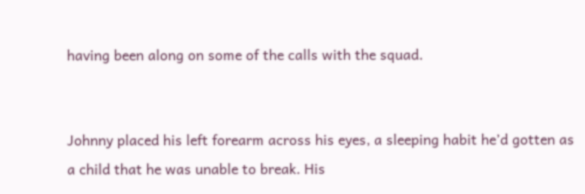having been along on some of the calls with the squad.


Johnny placed his left forearm across his eyes, a sleeping habit he’d gotten as a child that he was unable to break. His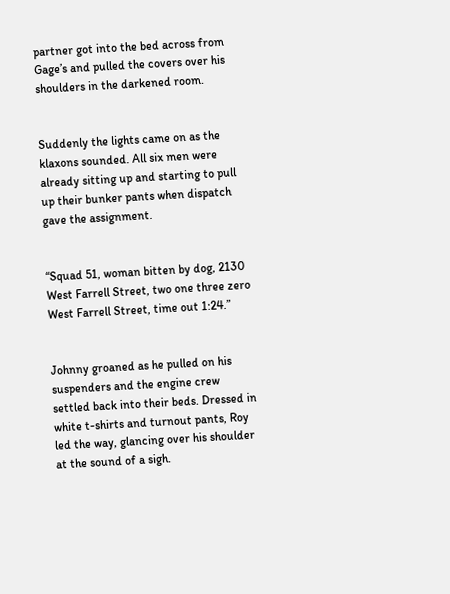partner got into the bed across from Gage’s and pulled the covers over his shoulders in the darkened room.


Suddenly the lights came on as the klaxons sounded. All six men were already sitting up and starting to pull up their bunker pants when dispatch gave the assignment.


“Squad 51, woman bitten by dog, 2130 West Farrell Street, two one three zero West Farrell Street, time out 1:24.”


Johnny groaned as he pulled on his suspenders and the engine crew settled back into their beds. Dressed in white t-shirts and turnout pants, Roy led the way, glancing over his shoulder at the sound of a sigh.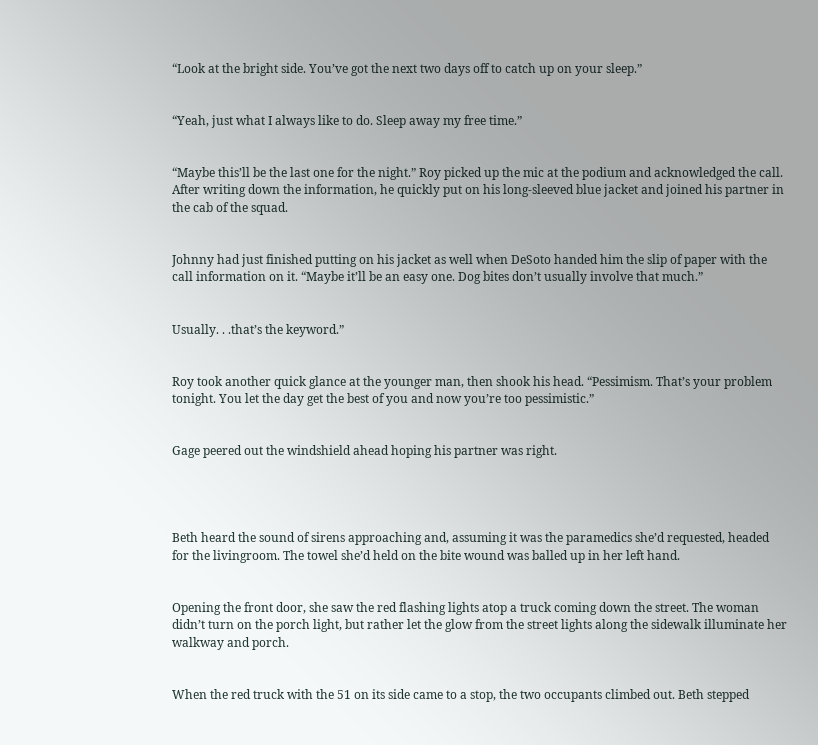“Look at the bright side. You’ve got the next two days off to catch up on your sleep.”


“Yeah, just what I always like to do. Sleep away my free time.”


“Maybe this’ll be the last one for the night.” Roy picked up the mic at the podium and acknowledged the call. After writing down the information, he quickly put on his long-sleeved blue jacket and joined his partner in the cab of the squad.


Johnny had just finished putting on his jacket as well when DeSoto handed him the slip of paper with the call information on it. “Maybe it’ll be an easy one. Dog bites don’t usually involve that much.”


Usually. . .that’s the keyword.”


Roy took another quick glance at the younger man, then shook his head. “Pessimism. That’s your problem tonight. You let the day get the best of you and now you’re too pessimistic.”


Gage peered out the windshield ahead hoping his partner was right.




Beth heard the sound of sirens approaching and, assuming it was the paramedics she’d requested, headed for the livingroom. The towel she’d held on the bite wound was balled up in her left hand.


Opening the front door, she saw the red flashing lights atop a truck coming down the street. The woman didn’t turn on the porch light, but rather let the glow from the street lights along the sidewalk illuminate her walkway and porch.


When the red truck with the 51 on its side came to a stop, the two occupants climbed out. Beth stepped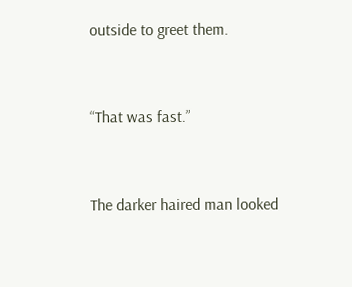outside to greet them.


“That was fast.”


The darker haired man looked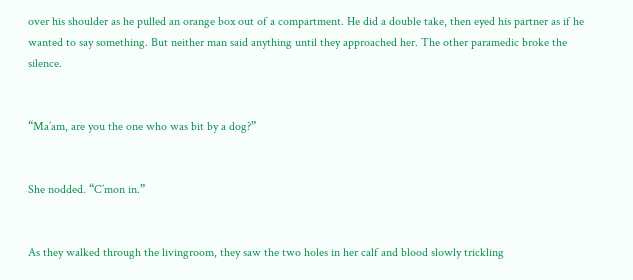over his shoulder as he pulled an orange box out of a compartment. He did a double take, then eyed his partner as if he wanted to say something. But neither man said anything until they approached her. The other paramedic broke the silence.


“Ma’am, are you the one who was bit by a dog?”


She nodded. “C’mon in.”


As they walked through the livingroom, they saw the two holes in her calf and blood slowly trickling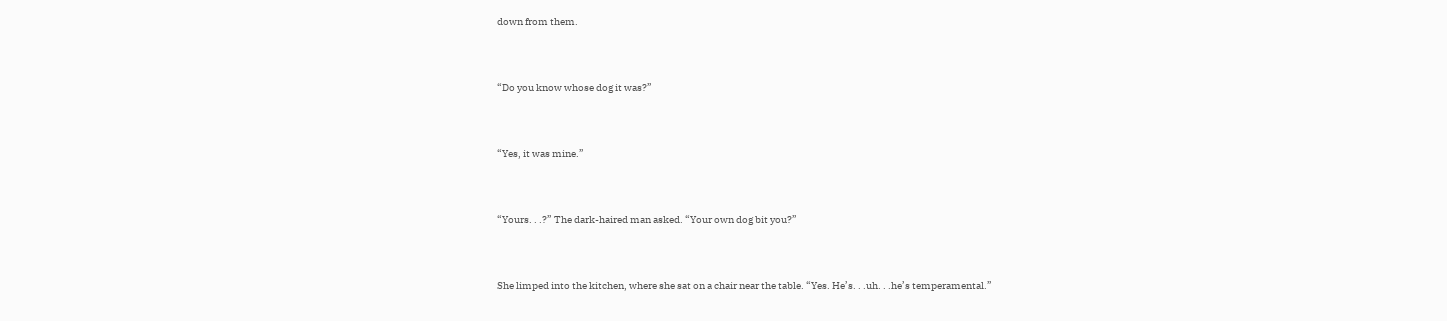down from them.


“Do you know whose dog it was?”


“Yes, it was mine.”


“Yours. . .?” The dark-haired man asked. “Your own dog bit you?”


She limped into the kitchen, where she sat on a chair near the table. “Yes. He’s. . .uh. . .he’s temperamental.”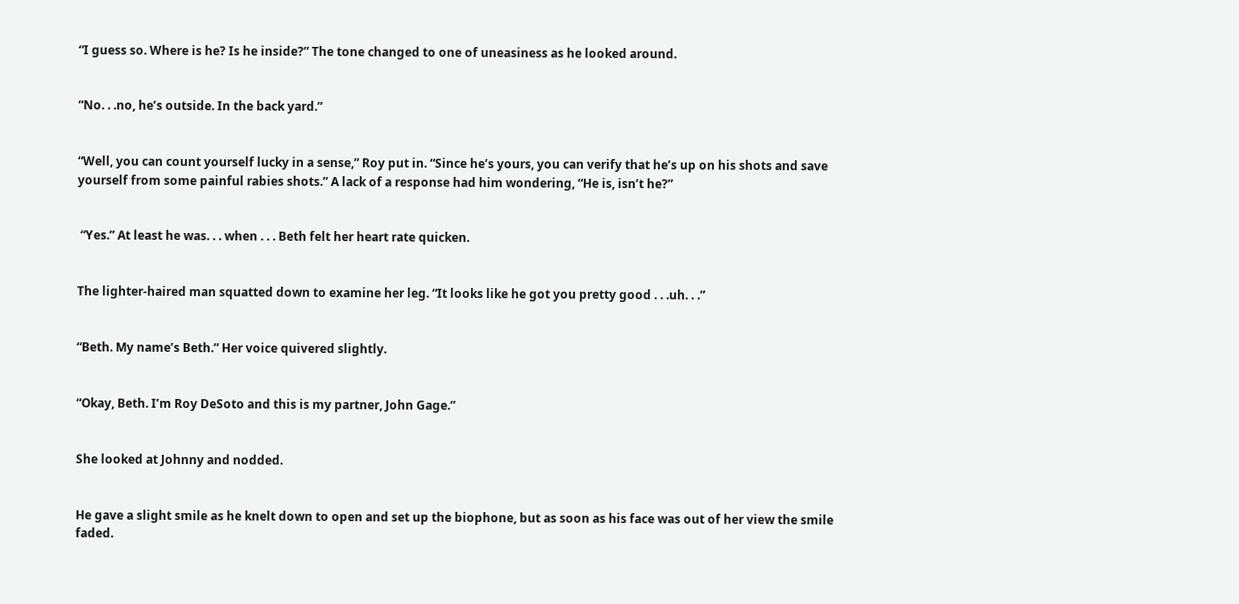“I guess so. Where is he? Is he inside?” The tone changed to one of uneasiness as he looked around.


“No. . .no, he’s outside. In the back yard.”


“Well, you can count yourself lucky in a sense,” Roy put in. “Since he’s yours, you can verify that he’s up on his shots and save yourself from some painful rabies shots.” A lack of a response had him wondering, “He is, isn’t he?”


 “Yes.” At least he was. . . when . . . Beth felt her heart rate quicken.


The lighter-haired man squatted down to examine her leg. “It looks like he got you pretty good . . .uh. . .”


“Beth. My name’s Beth.” Her voice quivered slightly.


“Okay, Beth. I’m Roy DeSoto and this is my partner, John Gage.”


She looked at Johnny and nodded.


He gave a slight smile as he knelt down to open and set up the biophone, but as soon as his face was out of her view the smile faded.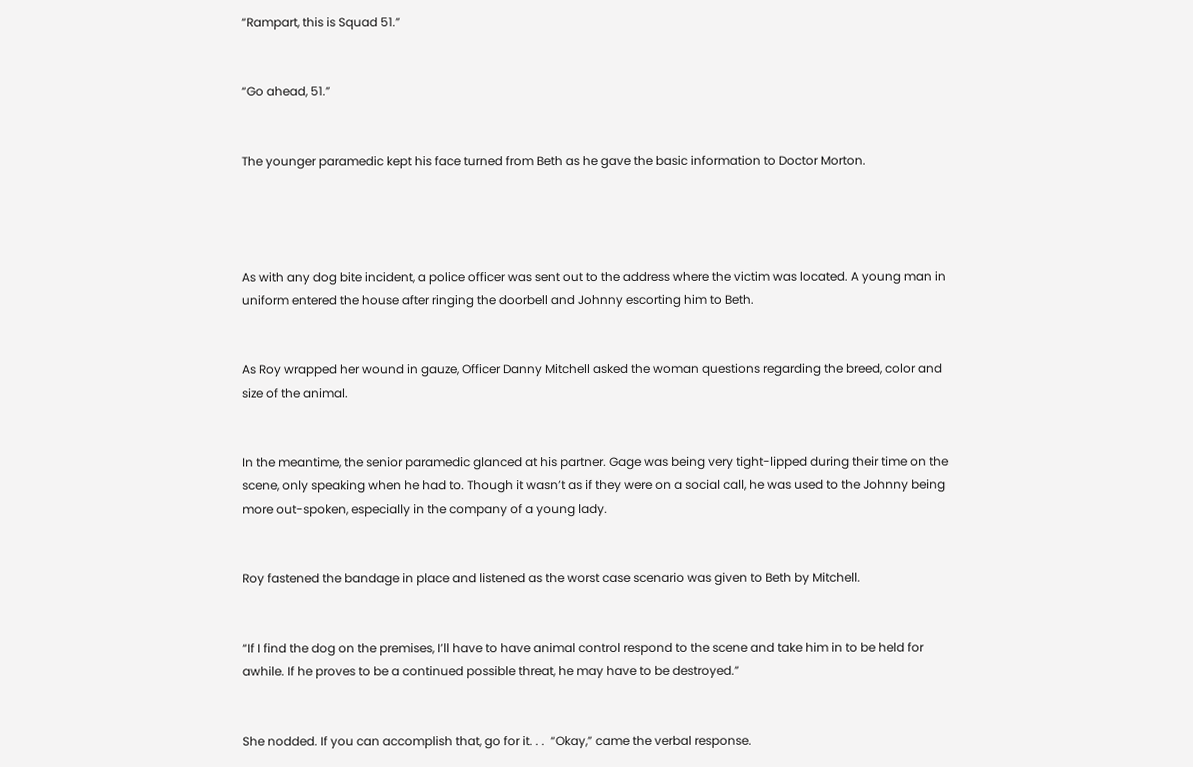“Rampart, this is Squad 51.”


“Go ahead, 51.”


The younger paramedic kept his face turned from Beth as he gave the basic information to Doctor Morton.




As with any dog bite incident, a police officer was sent out to the address where the victim was located. A young man in uniform entered the house after ringing the doorbell and Johnny escorting him to Beth.


As Roy wrapped her wound in gauze, Officer Danny Mitchell asked the woman questions regarding the breed, color and size of the animal.


In the meantime, the senior paramedic glanced at his partner. Gage was being very tight-lipped during their time on the scene, only speaking when he had to. Though it wasn’t as if they were on a social call, he was used to the Johnny being more out-spoken, especially in the company of a young lady.


Roy fastened the bandage in place and listened as the worst case scenario was given to Beth by Mitchell.


“If I find the dog on the premises, I’ll have to have animal control respond to the scene and take him in to be held for awhile. If he proves to be a continued possible threat, he may have to be destroyed.”


She nodded. If you can accomplish that, go for it. . .  “Okay,” came the verbal response.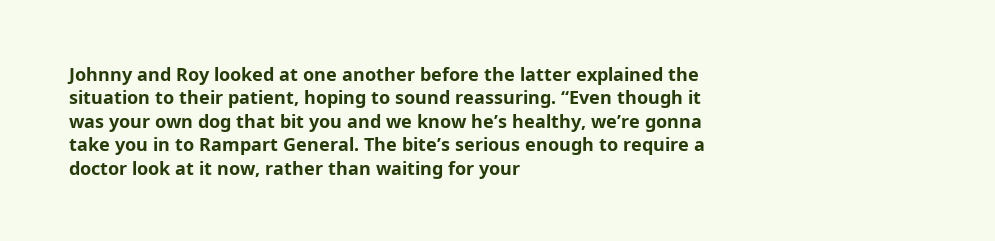Johnny and Roy looked at one another before the latter explained the situation to their patient, hoping to sound reassuring. “Even though it was your own dog that bit you and we know he’s healthy, we’re gonna take you in to Rampart General. The bite’s serious enough to require a doctor look at it now, rather than waiting for your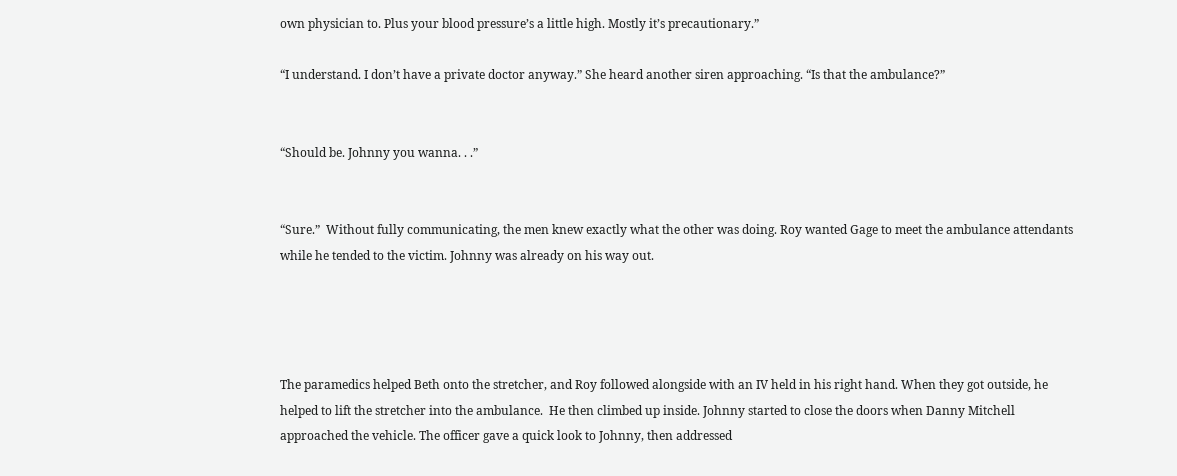own physician to. Plus your blood pressure’s a little high. Mostly it’s precautionary.”

“I understand. I don’t have a private doctor anyway.” She heard another siren approaching. “Is that the ambulance?”


“Should be. Johnny you wanna. . .”


“Sure.”  Without fully communicating, the men knew exactly what the other was doing. Roy wanted Gage to meet the ambulance attendants while he tended to the victim. Johnny was already on his way out.




The paramedics helped Beth onto the stretcher, and Roy followed alongside with an IV held in his right hand. When they got outside, he helped to lift the stretcher into the ambulance.  He then climbed up inside. Johnny started to close the doors when Danny Mitchell approached the vehicle. The officer gave a quick look to Johnny, then addressed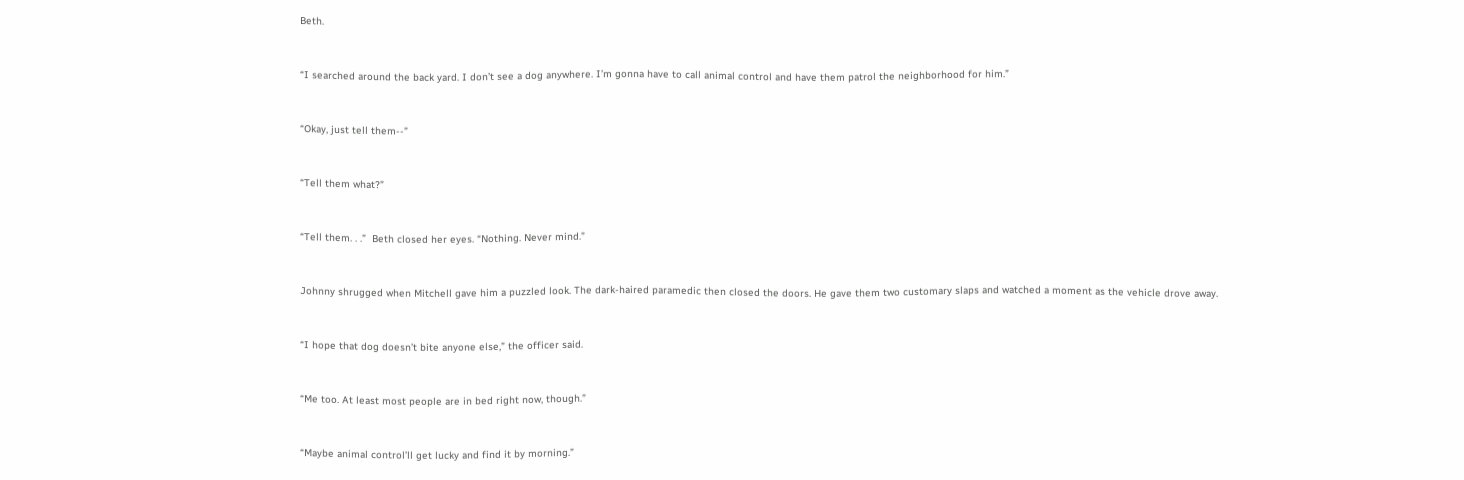Beth.


“I searched around the back yard. I don’t see a dog anywhere. I’m gonna have to call animal control and have them patrol the neighborhood for him.”


“Okay, just tell them--”


“Tell them what?”


“Tell them. . .”  Beth closed her eyes. “Nothing. Never mind.”


Johnny shrugged when Mitchell gave him a puzzled look. The dark-haired paramedic then closed the doors. He gave them two customary slaps and watched a moment as the vehicle drove away.


“I hope that dog doesn’t bite anyone else,” the officer said.


“Me too. At least most people are in bed right now, though.”


“Maybe animal control’ll get lucky and find it by morning.”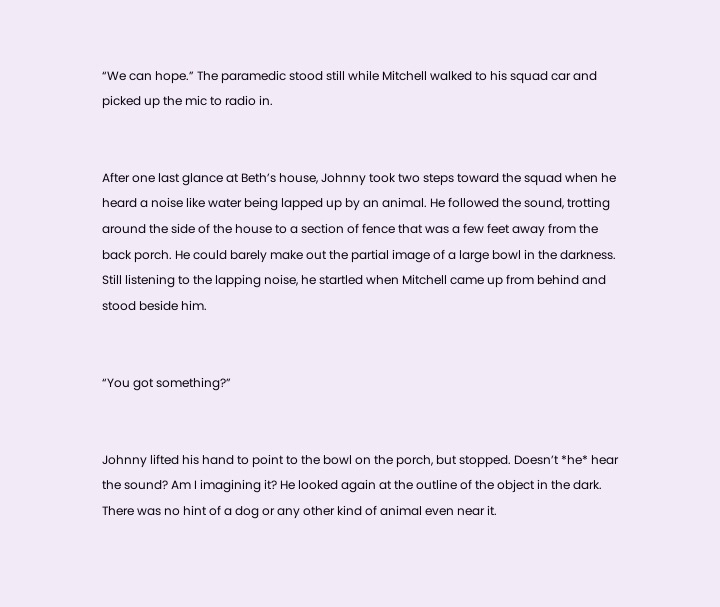“We can hope.” The paramedic stood still while Mitchell walked to his squad car and picked up the mic to radio in.


After one last glance at Beth’s house, Johnny took two steps toward the squad when he heard a noise like water being lapped up by an animal. He followed the sound, trotting around the side of the house to a section of fence that was a few feet away from the back porch. He could barely make out the partial image of a large bowl in the darkness. Still listening to the lapping noise, he startled when Mitchell came up from behind and stood beside him.


“You got something?”


Johnny lifted his hand to point to the bowl on the porch, but stopped. Doesn’t *he* hear the sound? Am I imagining it? He looked again at the outline of the object in the dark. There was no hint of a dog or any other kind of animal even near it.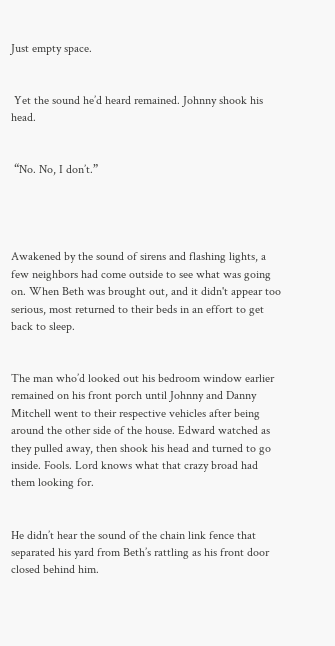Just empty space.


 Yet the sound he’d heard remained. Johnny shook his head.


 “No. No, I don’t.”




Awakened by the sound of sirens and flashing lights, a few neighbors had come outside to see what was going on. When Beth was brought out, and it didn't appear too serious, most returned to their beds in an effort to get back to sleep.


The man who’d looked out his bedroom window earlier remained on his front porch until Johnny and Danny Mitchell went to their respective vehicles after being around the other side of the house. Edward watched as they pulled away, then shook his head and turned to go inside. Fools. Lord knows what that crazy broad had them looking for.


He didn’t hear the sound of the chain link fence that separated his yard from Beth’s rattling as his front door closed behind him.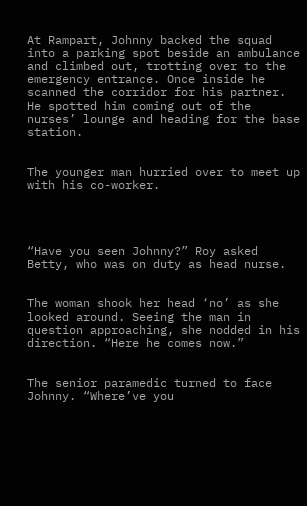At Rampart, Johnny backed the squad into a parking spot beside an ambulance and climbed out, trotting over to the emergency entrance. Once inside he scanned the corridor for his partner. He spotted him coming out of the nurses’ lounge and heading for the base station.


The younger man hurried over to meet up with his co-worker.




“Have you seen Johnny?” Roy asked Betty, who was on duty as head nurse.


The woman shook her head ‘no’ as she looked around. Seeing the man in question approaching, she nodded in his direction. “Here he comes now.”


The senior paramedic turned to face Johnny. “Where’ve you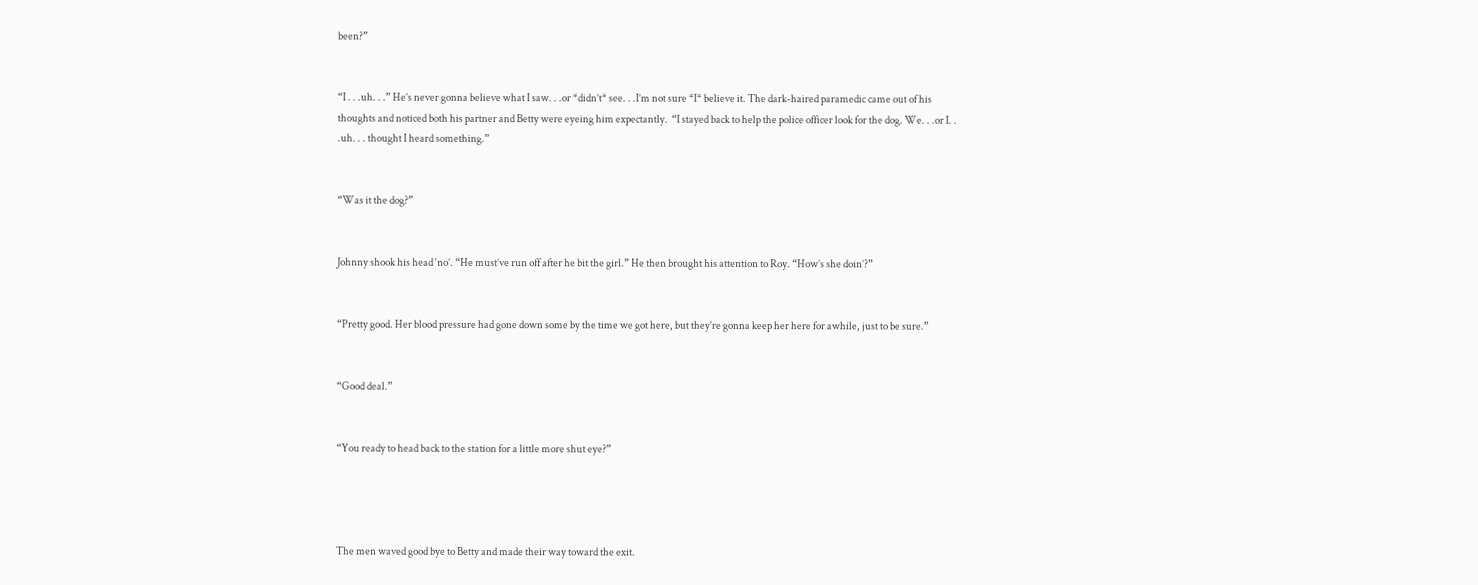been?”


“I . . .uh. . .” He’s never gonna believe what I saw. . .or *didn’t* see. . .I’m not sure *I* believe it. The dark-haired paramedic came out of his thoughts and noticed both his partner and Betty were eyeing him expectantly.  “I stayed back to help the police officer look for the dog. We. . .or I. . .uh. . . thought I heard something.”


“Was it the dog?”


Johnny shook his head ‘no’. “He must’ve run off after he bit the girl.” He then brought his attention to Roy. “How’s she doin’?”


“Pretty good. Her blood pressure had gone down some by the time we got here, but they’re gonna keep her here for awhile, just to be sure.”


“Good deal.”


“You ready to head back to the station for a little more shut eye?”




The men waved good bye to Betty and made their way toward the exit.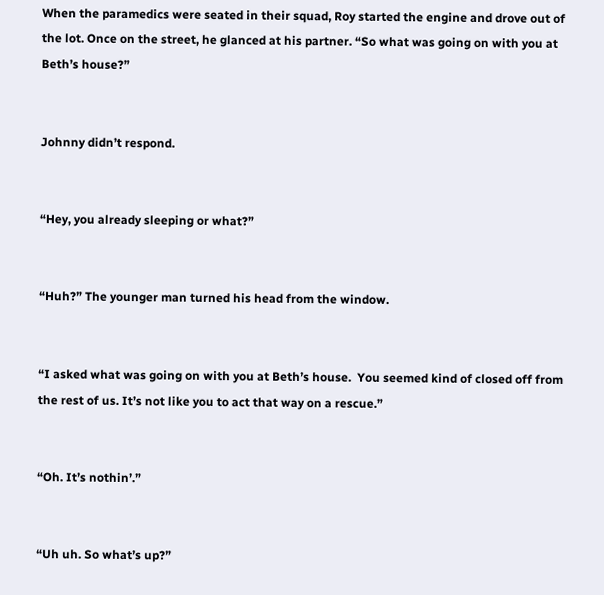When the paramedics were seated in their squad, Roy started the engine and drove out of the lot. Once on the street, he glanced at his partner. “So what was going on with you at Beth’s house?”


Johnny didn’t respond.


“Hey, you already sleeping or what?”


“Huh?” The younger man turned his head from the window.


“I asked what was going on with you at Beth’s house.  You seemed kind of closed off from the rest of us. It’s not like you to act that way on a rescue.”


“Oh. It’s nothin’.”


“Uh uh. So what’s up?”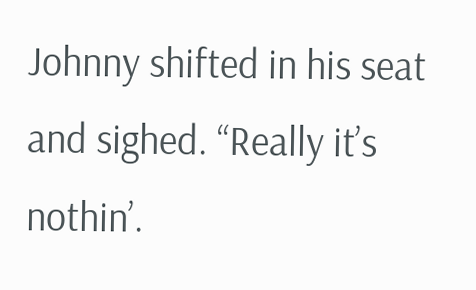Johnny shifted in his seat and sighed. “Really it’s nothin’.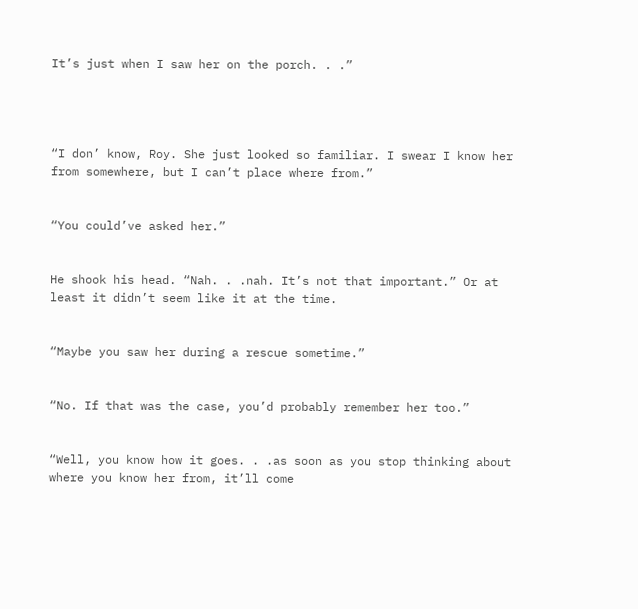It’s just when I saw her on the porch. . .”




“I don’ know, Roy. She just looked so familiar. I swear I know her from somewhere, but I can’t place where from.”


“You could’ve asked her.”


He shook his head. “Nah. . .nah. It’s not that important.” Or at least it didn’t seem like it at the time.


“Maybe you saw her during a rescue sometime.”


“No. If that was the case, you’d probably remember her too.”


“Well, you know how it goes. . .as soon as you stop thinking about where you know her from, it’ll come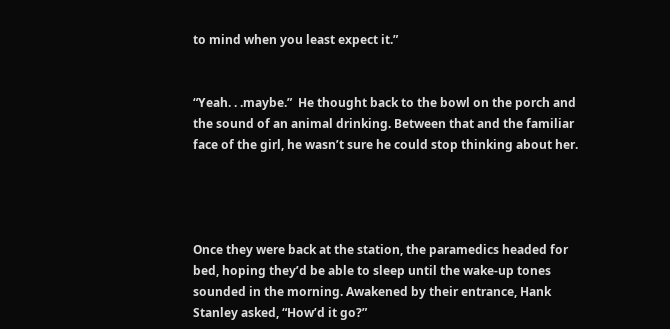to mind when you least expect it.”


“Yeah. . .maybe.”  He thought back to the bowl on the porch and the sound of an animal drinking. Between that and the familiar face of the girl, he wasn’t sure he could stop thinking about her.




Once they were back at the station, the paramedics headed for bed, hoping they’d be able to sleep until the wake-up tones sounded in the morning. Awakened by their entrance, Hank Stanley asked, “How’d it go?”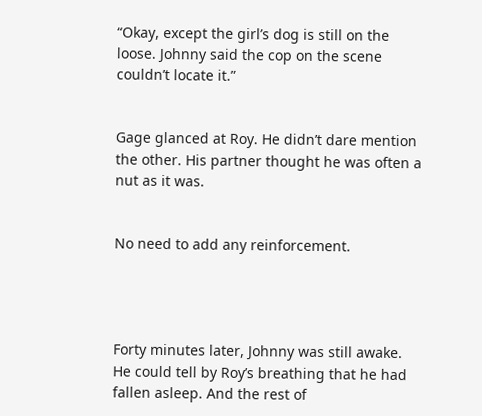“Okay, except the girl’s dog is still on the loose. Johnny said the cop on the scene couldn’t locate it.”


Gage glanced at Roy. He didn’t dare mention the other. His partner thought he was often a nut as it was.


No need to add any reinforcement.




Forty minutes later, Johnny was still awake. He could tell by Roy’s breathing that he had fallen asleep. And the rest of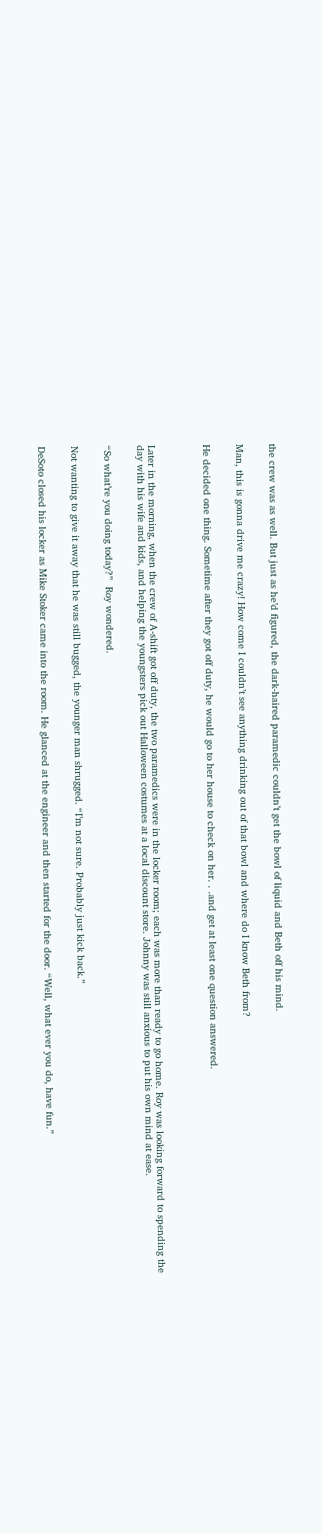the crew was as well. But just as he’d figured, the dark-haired paramedic couldn’t get the bowl of liquid and Beth off his mind.


Man, this is gonna drive me crazy! How come I couldn’t see anything drinking out of that bowl and where do I know Beth from?


He decided one thing. Sometime after they got off duty, he would go to her house to check on her. . .and get at least one question answered.




Later in the morning, when the crew of A-shift got off duty, the two paramedics were in the locker room; each was more than ready to go home. Roy was looking forward to spending the day with his wife and kids, and helping the youngsters pick out Halloween costumes at a local discount store. Johnny was still anxious to put his own mind at ease.


“So what’re you doing today?”  Roy wondered.


Not wanting to give it away that he was still bugged, the younger man shrugged. “I’m not sure. Probably just kick back.”


DeSoto closed his locker as Mike Stoker came into the room. He glanced at the engineer and then started for the door. “Well, what ever you do, have fun.”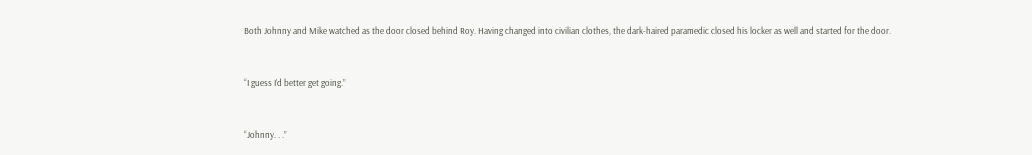Both Johnny and Mike watched as the door closed behind Roy. Having changed into civilian clothes, the dark-haired paramedic closed his locker as well and started for the door.


“I guess I’d better get going.”


“Johnny. . .”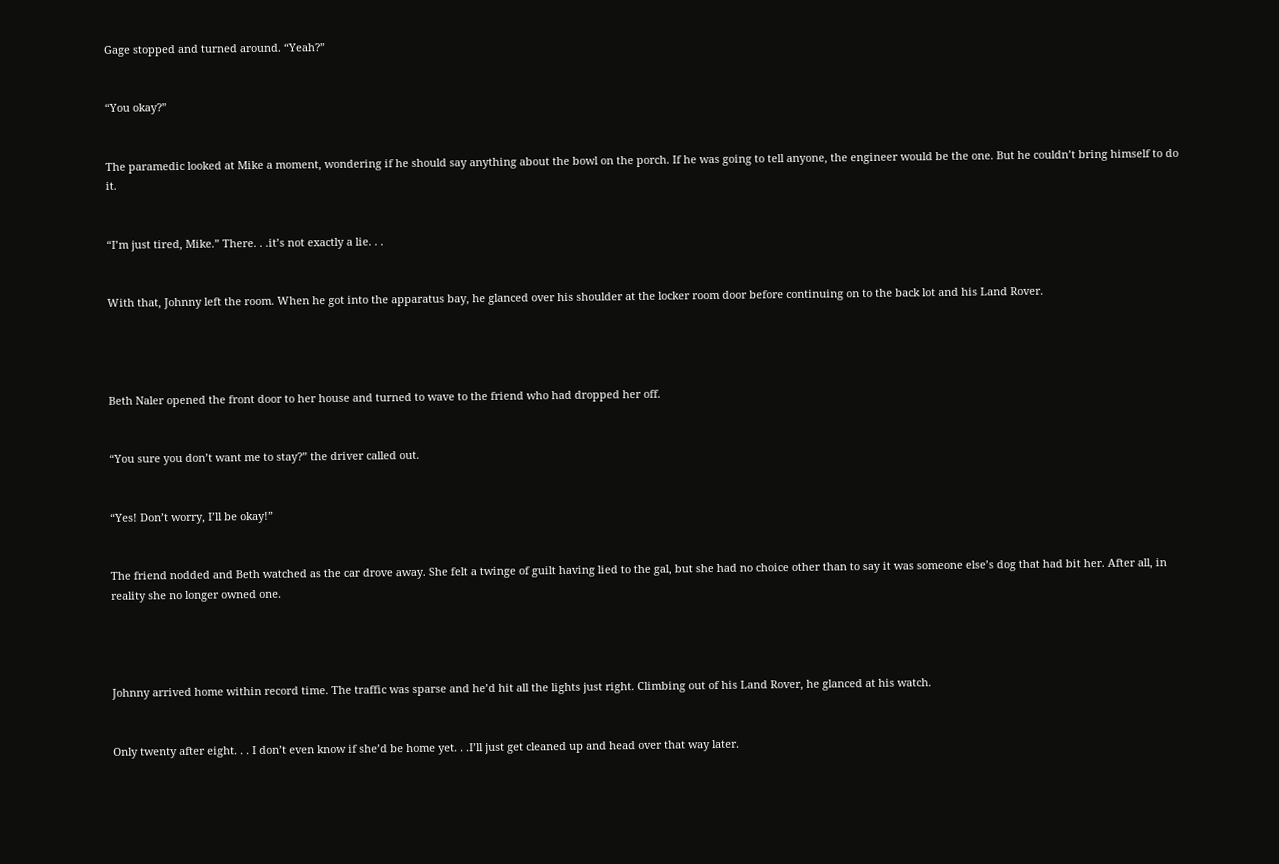Gage stopped and turned around. “Yeah?”


“You okay?”


The paramedic looked at Mike a moment, wondering if he should say anything about the bowl on the porch. If he was going to tell anyone, the engineer would be the one. But he couldn’t bring himself to do it.


“I’m just tired, Mike.” There. . .it’s not exactly a lie. . .


With that, Johnny left the room. When he got into the apparatus bay, he glanced over his shoulder at the locker room door before continuing on to the back lot and his Land Rover.




Beth Naler opened the front door to her house and turned to wave to the friend who had dropped her off.


“You sure you don’t want me to stay?” the driver called out.


“Yes! Don’t worry, I’ll be okay!”


The friend nodded and Beth watched as the car drove away. She felt a twinge of guilt having lied to the gal, but she had no choice other than to say it was someone else’s dog that had bit her. After all, in reality she no longer owned one.




Johnny arrived home within record time. The traffic was sparse and he’d hit all the lights just right. Climbing out of his Land Rover, he glanced at his watch.


Only twenty after eight. . . I don’t even know if she’d be home yet. . .I’ll just get cleaned up and head over that way later.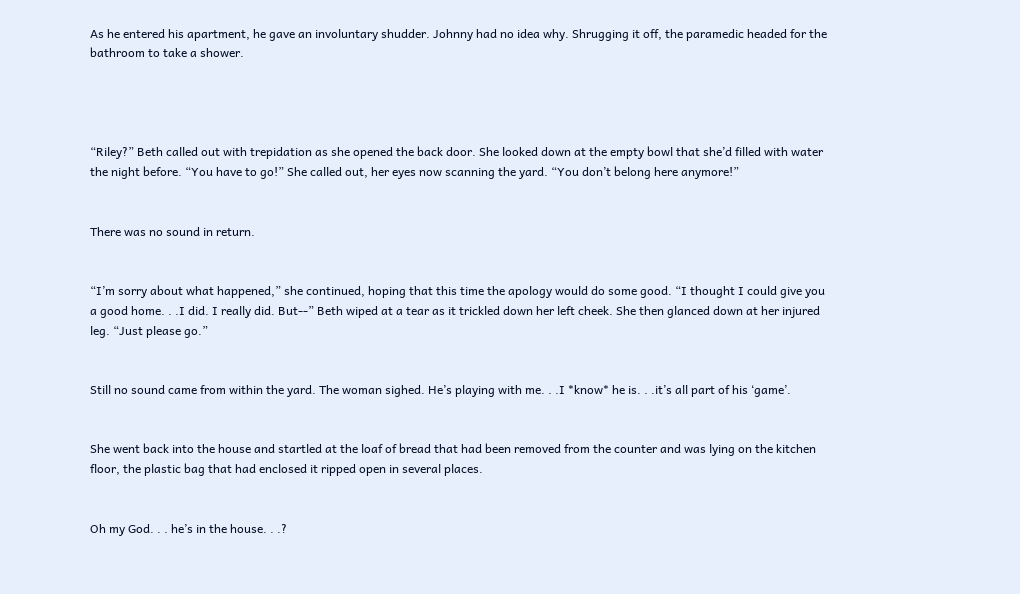As he entered his apartment, he gave an involuntary shudder. Johnny had no idea why. Shrugging it off, the paramedic headed for the bathroom to take a shower.




“Riley?” Beth called out with trepidation as she opened the back door. She looked down at the empty bowl that she’d filled with water the night before. “You have to go!” She called out, her eyes now scanning the yard. “You don’t belong here anymore!”


There was no sound in return.


“I’m sorry about what happened,” she continued, hoping that this time the apology would do some good. “I thought I could give you a good home. . .I did. I really did. But--” Beth wiped at a tear as it trickled down her left cheek. She then glanced down at her injured leg. “Just please go.”


Still no sound came from within the yard. The woman sighed. He’s playing with me. . .I *know* he is. . .it’s all part of his ‘game’.


She went back into the house and startled at the loaf of bread that had been removed from the counter and was lying on the kitchen floor, the plastic bag that had enclosed it ripped open in several places.


Oh my God. . . he’s in the house. . .?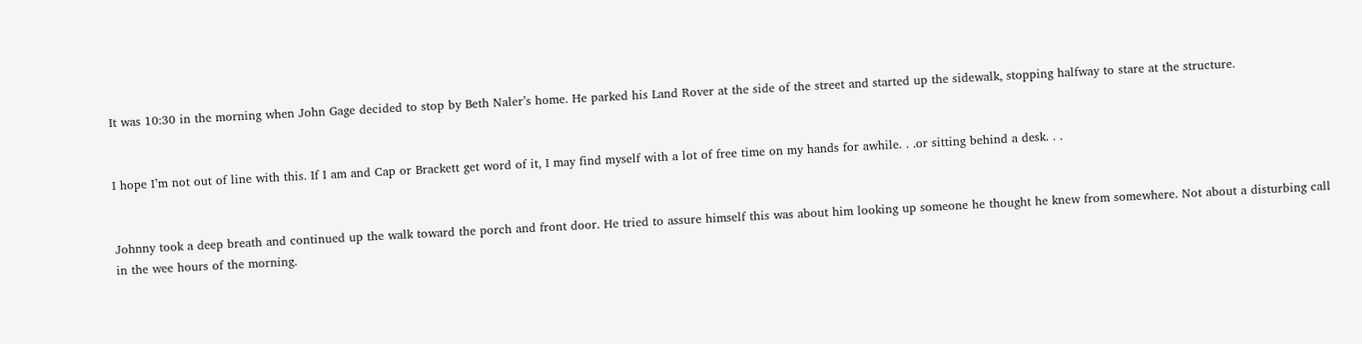It was 10:30 in the morning when John Gage decided to stop by Beth Naler’s home. He parked his Land Rover at the side of the street and started up the sidewalk, stopping halfway to stare at the structure.


I hope I’m not out of line with this. If I am and Cap or Brackett get word of it, I may find myself with a lot of free time on my hands for awhile. . .or sitting behind a desk. . .


Johnny took a deep breath and continued up the walk toward the porch and front door. He tried to assure himself this was about him looking up someone he thought he knew from somewhere. Not about a disturbing call in the wee hours of the morning.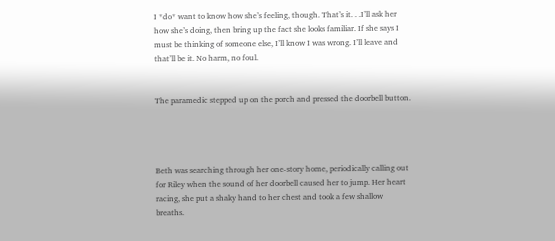I *do* want to know how she’s feeling, though. That’s it. . .I’ll ask her how she’s doing, then bring up the fact she looks familiar. If she says I must be thinking of someone else, I’ll know I was wrong. I’ll leave and that’ll be it. No harm, no foul.


The paramedic stepped up on the porch and pressed the doorbell button.




Beth was searching through her one-story home, periodically calling out for Riley when the sound of her doorbell caused her to jump. Her heart racing, she put a shaky hand to her chest and took a few shallow breaths.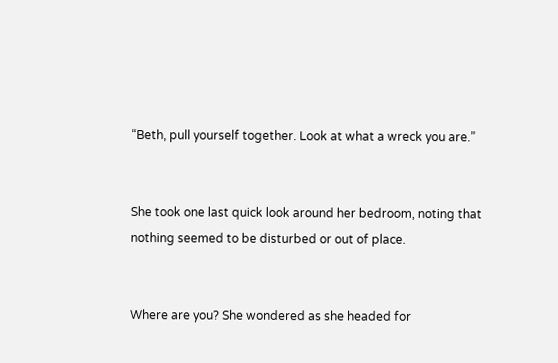“Beth, pull yourself together. Look at what a wreck you are.”


She took one last quick look around her bedroom, noting that nothing seemed to be disturbed or out of place.


Where are you? She wondered as she headed for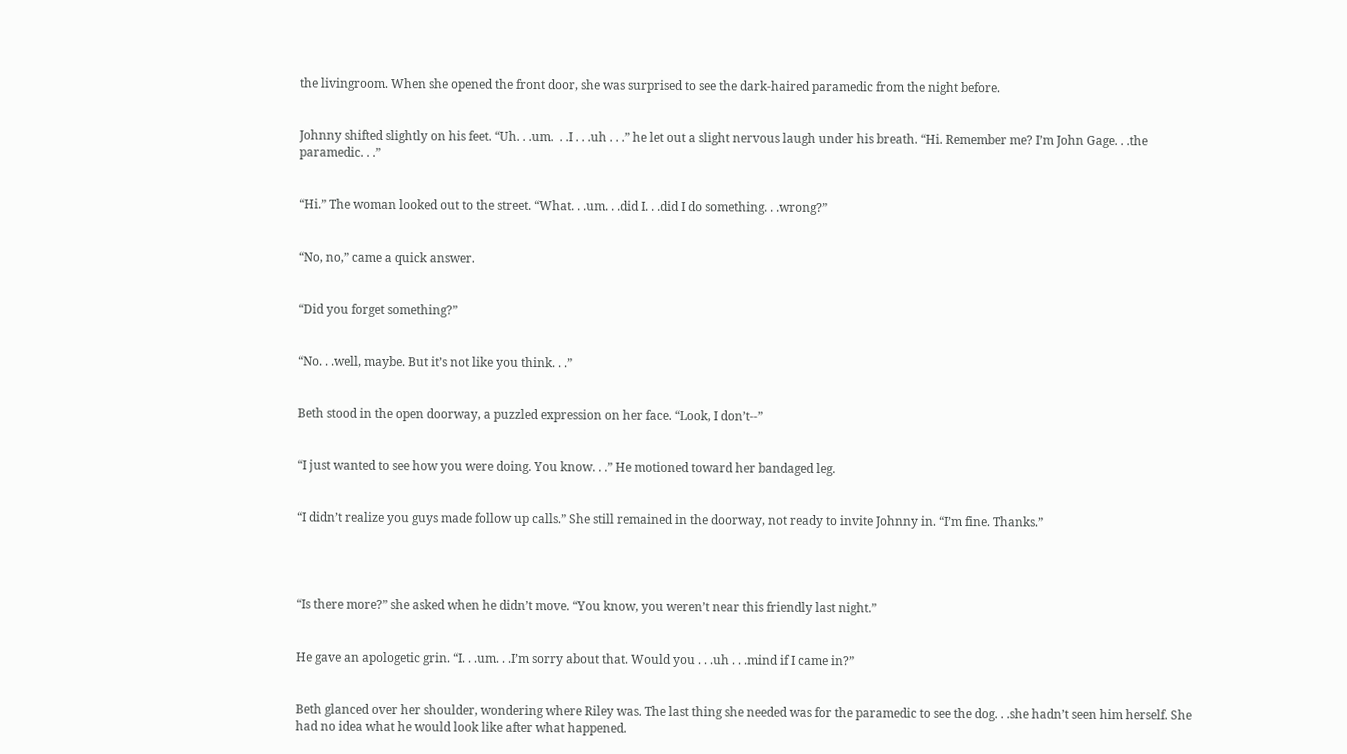the livingroom. When she opened the front door, she was surprised to see the dark-haired paramedic from the night before.


Johnny shifted slightly on his feet. “Uh. . .um.  . .I . . .uh . . .” he let out a slight nervous laugh under his breath. “Hi. Remember me? I’m John Gage. . .the paramedic. . .”


“Hi.” The woman looked out to the street. “What. . .um. . .did I. . .did I do something. . .wrong?”


“No, no,” came a quick answer.


“Did you forget something?”


“No. . .well, maybe. But it’s not like you think. . .”


Beth stood in the open doorway, a puzzled expression on her face. “Look, I don’t--”


“I just wanted to see how you were doing. You know. . .” He motioned toward her bandaged leg.


“I didn’t realize you guys made follow up calls.” She still remained in the doorway, not ready to invite Johnny in. “I’m fine. Thanks.”




“Is there more?” she asked when he didn’t move. “You know, you weren’t near this friendly last night.”


He gave an apologetic grin. “I. . .um. . .I’m sorry about that. Would you . . .uh . . .mind if I came in?”


Beth glanced over her shoulder, wondering where Riley was. The last thing she needed was for the paramedic to see the dog. . .she hadn’t seen him herself. She had no idea what he would look like after what happened.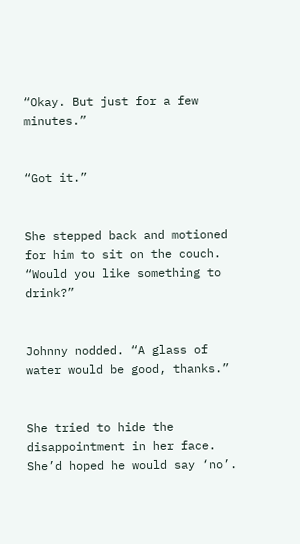“Okay. But just for a few minutes.”


“Got it.”


She stepped back and motioned for him to sit on the couch. “Would you like something to drink?”


Johnny nodded. “A glass of water would be good, thanks.”


She tried to hide the disappointment in her face. She’d hoped he would say ‘no’.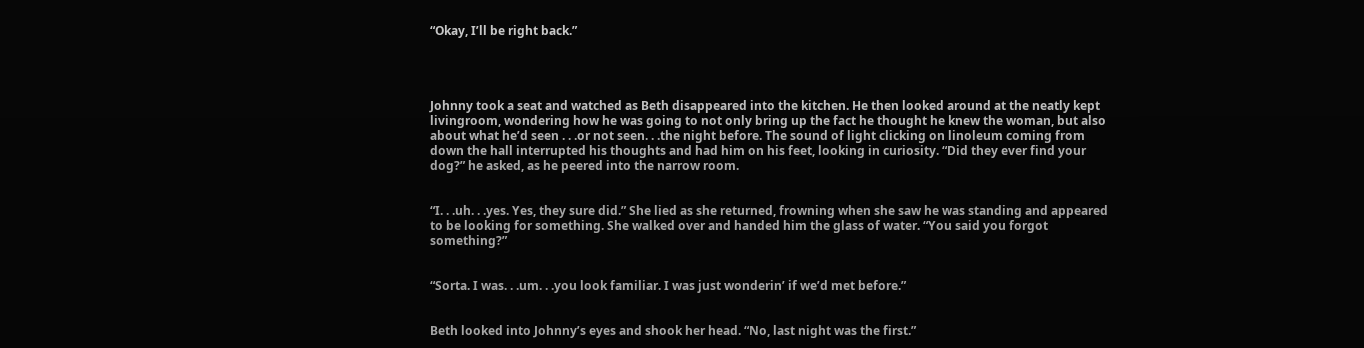“Okay, I’ll be right back.”




Johnny took a seat and watched as Beth disappeared into the kitchen. He then looked around at the neatly kept livingroom, wondering how he was going to not only bring up the fact he thought he knew the woman, but also about what he’d seen . . .or not seen. . .the night before. The sound of light clicking on linoleum coming from down the hall interrupted his thoughts and had him on his feet, looking in curiosity. “Did they ever find your dog?” he asked, as he peered into the narrow room.


“I. . .uh. . .yes. Yes, they sure did.” She lied as she returned, frowning when she saw he was standing and appeared to be looking for something. She walked over and handed him the glass of water. “You said you forgot something?”


“Sorta. I was. . .um. . .you look familiar. I was just wonderin’ if we’d met before.”


Beth looked into Johnny’s eyes and shook her head. “No, last night was the first.”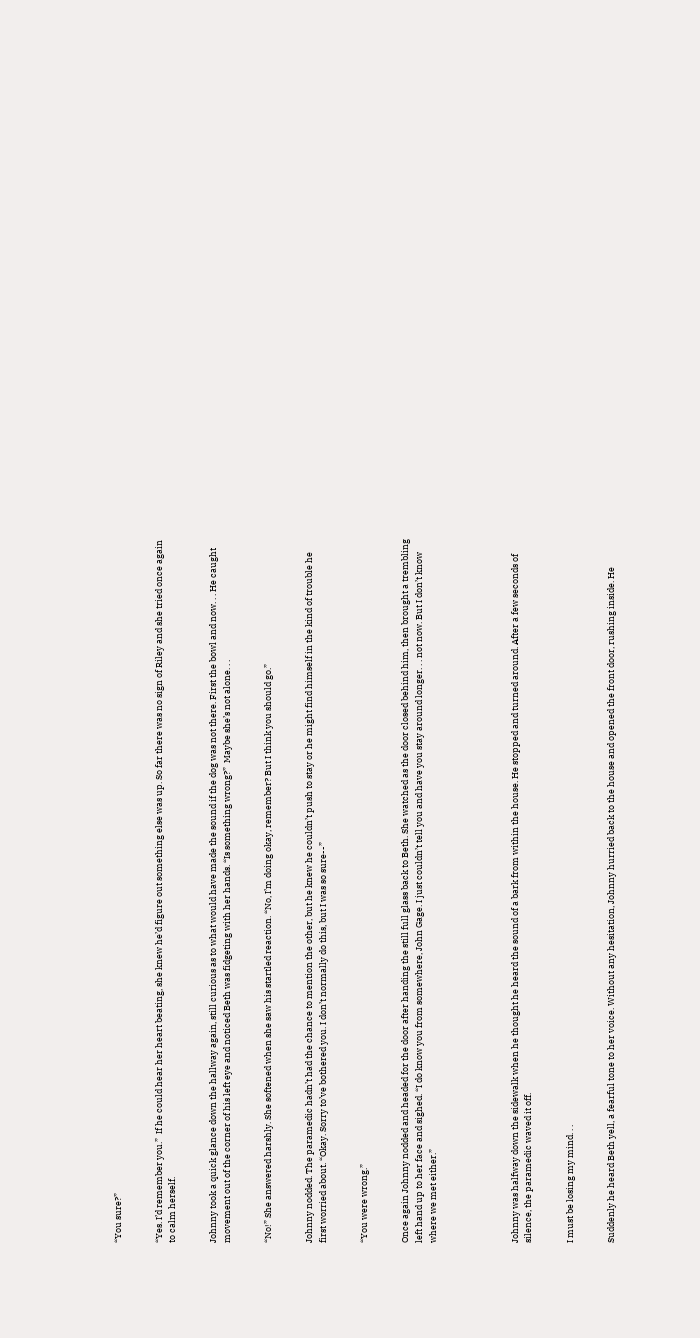“You sure?”


“Yes. I’d remember you.”  If he could hear her heart beating, she knew he’d figure out something else was up. So far there was no sign of Riley and she tried once again to calm herself.


Johnny took a quick glance down the hallway again, still curious as to what would have made the sound if the dog was not there. First the bowl and now. . . He caught movement out of the corner of his left eye and noticed Beth was fidgeting with her hands. “Is something wrong?”  Maybe she’s not alone. . .


“No!” She answered harshly. She softened when she saw his startled reaction. “No, I’m doing okay, remember? But I think you should go.”


Johnny nodded. The paramedic hadn’t had the chance to mention the other, but he knew he couldn’t push to stay or he might find himself in the kind of trouble he first worried about. “Okay. Sorry to’ve bothered you. I don’t normally do this, but I was so sure--”


“You were wrong.”


Once again Johnny nodded and headed for the door after handing the still full glass back to Beth. She watched as the door closed behind him, then brought a trembling left hand up to her face and sighed. “I do know you from somewhere, John Gage. I just couldn’t tell you and have you stay around longer. . . not now. But I don’t know where we met either.”





Johnny was halfway down the sidewalk when he thought he heard the sound of a bark from within the house. He stopped and turned around. After a few seconds of silence, the paramedic waved it off.


I must be losing my mind. . .


Suddenly he heard Beth yell, a fearful tone to her voice. Without any hesitation, Johnny hurried back to the house and opened the front door, rushing inside. He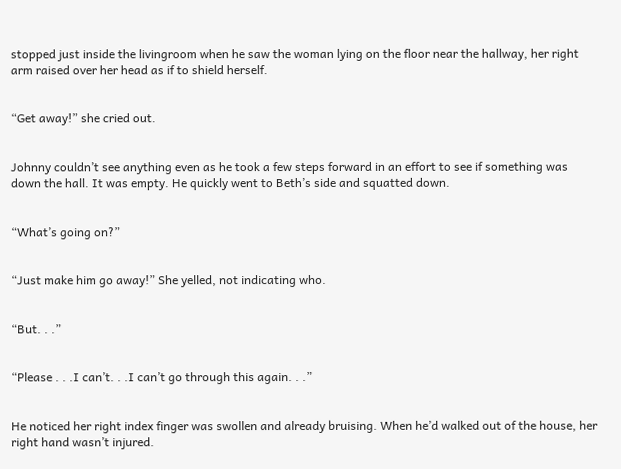stopped just inside the livingroom when he saw the woman lying on the floor near the hallway, her right arm raised over her head as if to shield herself.


“Get away!” she cried out.


Johnny couldn’t see anything even as he took a few steps forward in an effort to see if something was down the hall. It was empty. He quickly went to Beth’s side and squatted down.


“What’s going on?”


“Just make him go away!” She yelled, not indicating who.


“But. . .”


“Please . . .I can’t. . .I can’t go through this again. . .”


He noticed her right index finger was swollen and already bruising. When he’d walked out of the house, her right hand wasn’t injured.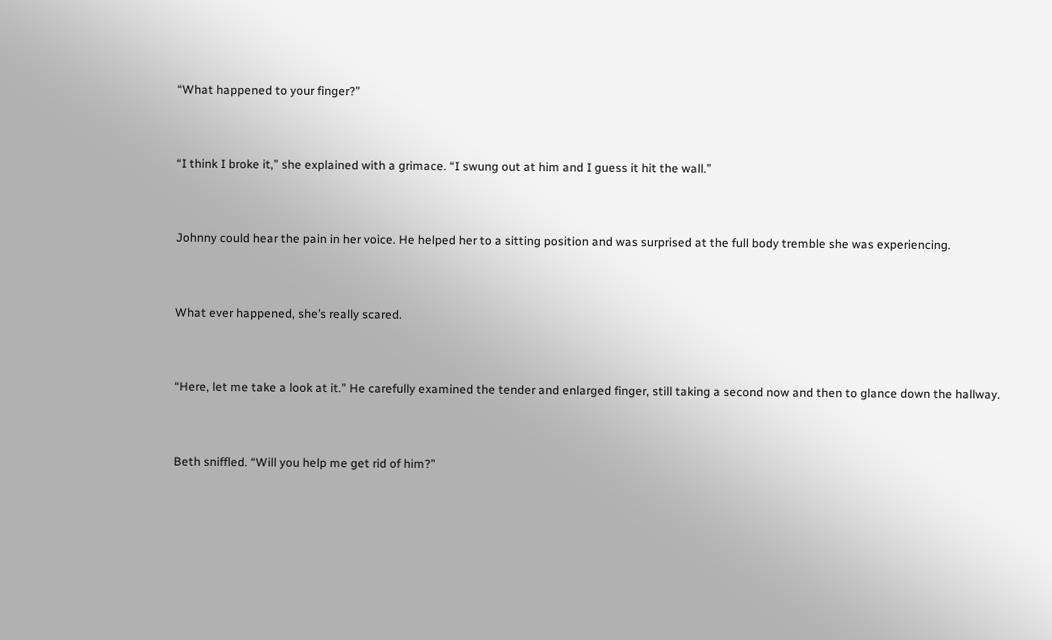“What happened to your finger?”


“I think I broke it,” she explained with a grimace. “I swung out at him and I guess it hit the wall.”


Johnny could hear the pain in her voice. He helped her to a sitting position and was surprised at the full body tremble she was experiencing.


What ever happened, she’s really scared.


“Here, let me take a look at it.” He carefully examined the tender and enlarged finger, still taking a second now and then to glance down the hallway.


Beth sniffled. “Will you help me get rid of him?”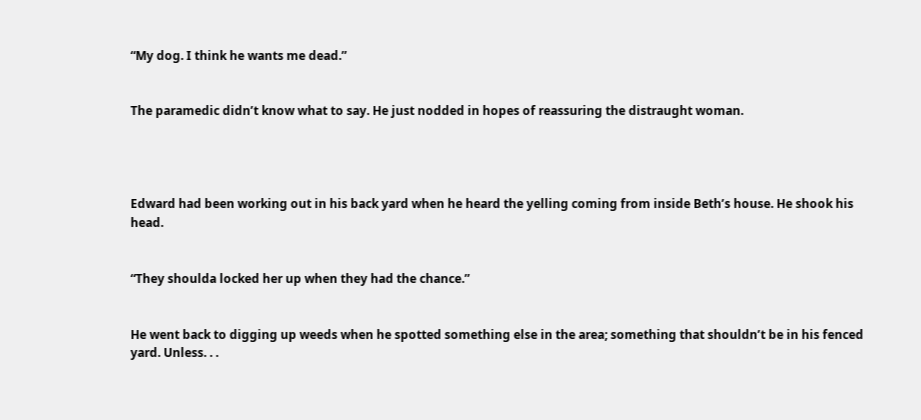“My dog. I think he wants me dead.”


The paramedic didn’t know what to say. He just nodded in hopes of reassuring the distraught woman.




Edward had been working out in his back yard when he heard the yelling coming from inside Beth’s house. He shook his head.


“They shoulda locked her up when they had the chance.”


He went back to digging up weeds when he spotted something else in the area; something that shouldn’t be in his fenced yard. Unless. . .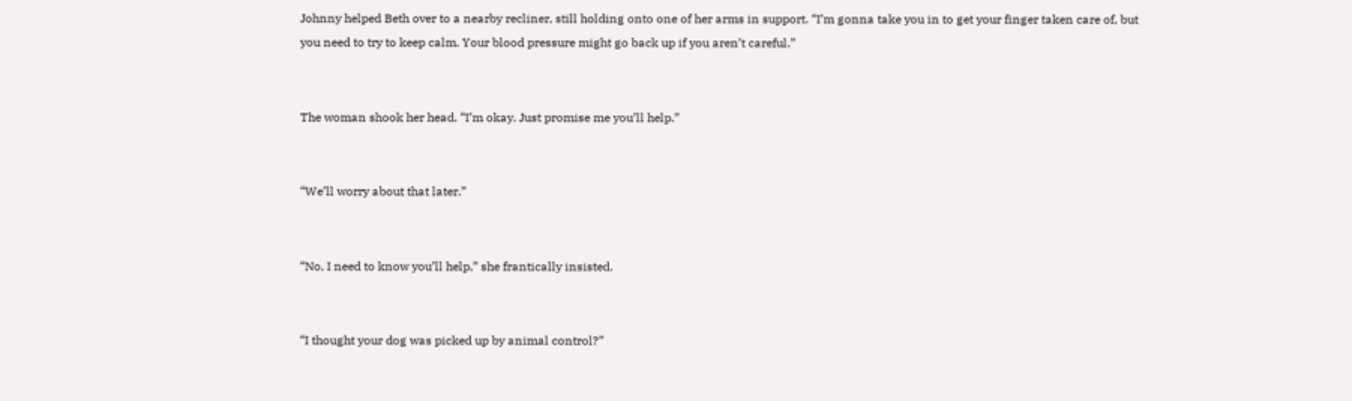Johnny helped Beth over to a nearby recliner, still holding onto one of her arms in support. “I’m gonna take you in to get your finger taken care of, but you need to try to keep calm. Your blood pressure might go back up if you aren’t careful.”


The woman shook her head. “I’m okay. Just promise me you’ll help.”


“We’ll worry about that later.”


“No, I need to know you’ll help,” she frantically insisted.


“I thought your dog was picked up by animal control?”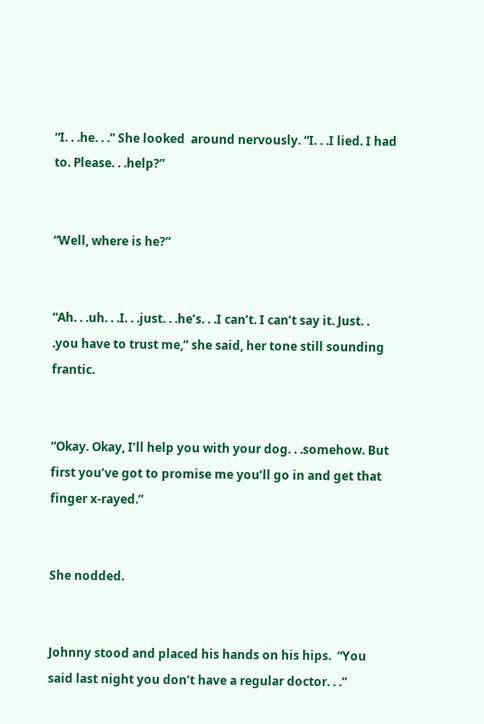“I. . .he. . .” She looked  around nervously. “I. . .I lied. I had to. Please. . .help?”


“Well, where is he?”


“Ah. . .uh. . .I. . .just. . .he’s. . .I can’t. I can’t say it. Just. . .you have to trust me,” she said, her tone still sounding frantic.


“Okay. Okay, I’ll help you with your dog. . .somehow. But first you’ve got to promise me you’ll go in and get that finger x-rayed.”


She nodded.


Johnny stood and placed his hands on his hips.  “You said last night you don’t have a regular doctor. . .”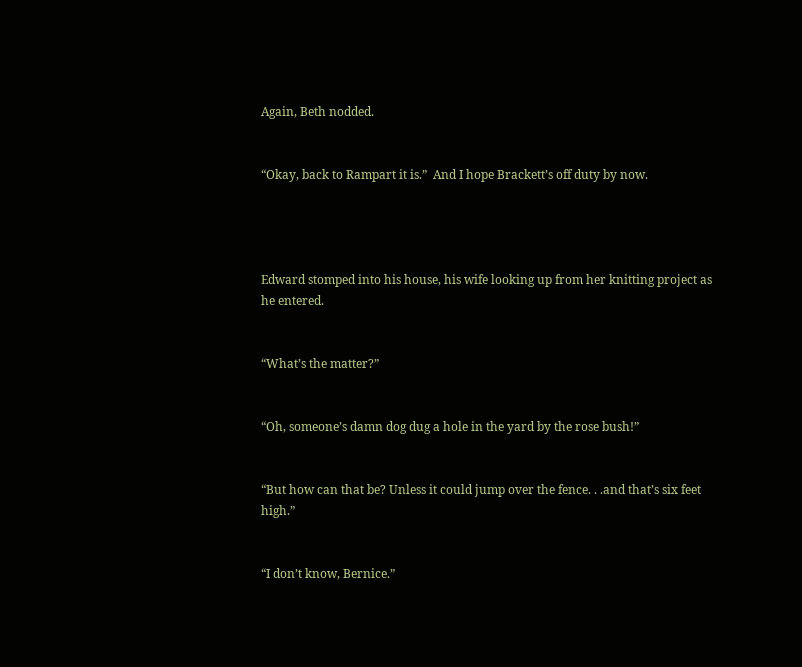Again, Beth nodded.


“Okay, back to Rampart it is.”  And I hope Brackett’s off duty by now.




Edward stomped into his house, his wife looking up from her knitting project as he entered.


“What’s the matter?”


“Oh, someone’s damn dog dug a hole in the yard by the rose bush!”


“But how can that be? Unless it could jump over the fence. . .and that’s six feet high.”


“I don’t know, Bernice.”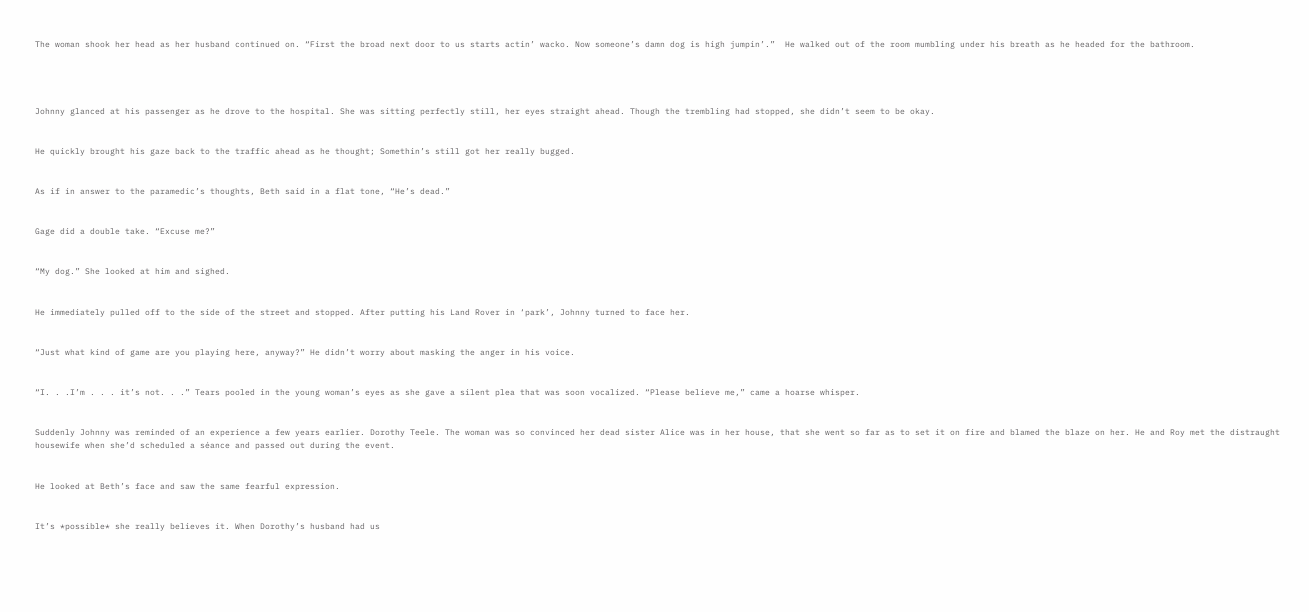The woman shook her head as her husband continued on. “First the broad next door to us starts actin’ wacko. Now someone’s damn dog is high jumpin’.”  He walked out of the room mumbling under his breath as he headed for the bathroom.




Johnny glanced at his passenger as he drove to the hospital. She was sitting perfectly still, her eyes straight ahead. Though the trembling had stopped, she didn’t seem to be okay.


He quickly brought his gaze back to the traffic ahead as he thought; Somethin’s still got her really bugged.


As if in answer to the paramedic’s thoughts, Beth said in a flat tone, “He’s dead.”


Gage did a double take. “Excuse me?”


“My dog.” She looked at him and sighed.


He immediately pulled off to the side of the street and stopped. After putting his Land Rover in ‘park’, Johnny turned to face her.


“Just what kind of game are you playing here, anyway?” He didn’t worry about masking the anger in his voice.


“I. . .I’m . . . it’s not. . .” Tears pooled in the young woman’s eyes as she gave a silent plea that was soon vocalized. “Please believe me,” came a hoarse whisper.


Suddenly Johnny was reminded of an experience a few years earlier. Dorothy Teele. The woman was so convinced her dead sister Alice was in her house, that she went so far as to set it on fire and blamed the blaze on her. He and Roy met the distraught housewife when she’d scheduled a séance and passed out during the event.


He looked at Beth’s face and saw the same fearful expression.


It’s *possible* she really believes it. When Dorothy’s husband had us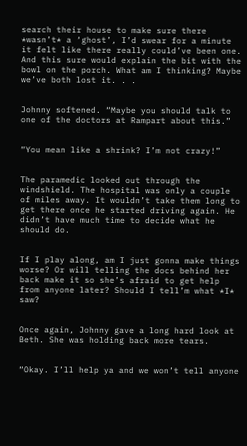search their house to make sure there *wasn’t* a ‘ghost’, I’d swear for a minute it felt like there really could’ve been one. And this sure would explain the bit with the bowl on the porch. What am I thinking? Maybe we’ve both lost it. . .


Johnny softened. “Maybe you should talk to one of the doctors at Rampart about this.”


“You mean like a shrink? I’m not crazy!”


The paramedic looked out through the windshield. The hospital was only a couple of miles away. It wouldn’t take them long to get there once he started driving again. He didn’t have much time to decide what he should do.


If I play along, am I just gonna make things worse? Or will telling the docs behind her back make it so she’s afraid to get help from anyone later? Should I tell’m what *I* saw?


Once again, Johnny gave a long hard look at Beth. She was holding back more tears.


“Okay. I’ll help ya and we won’t tell anyone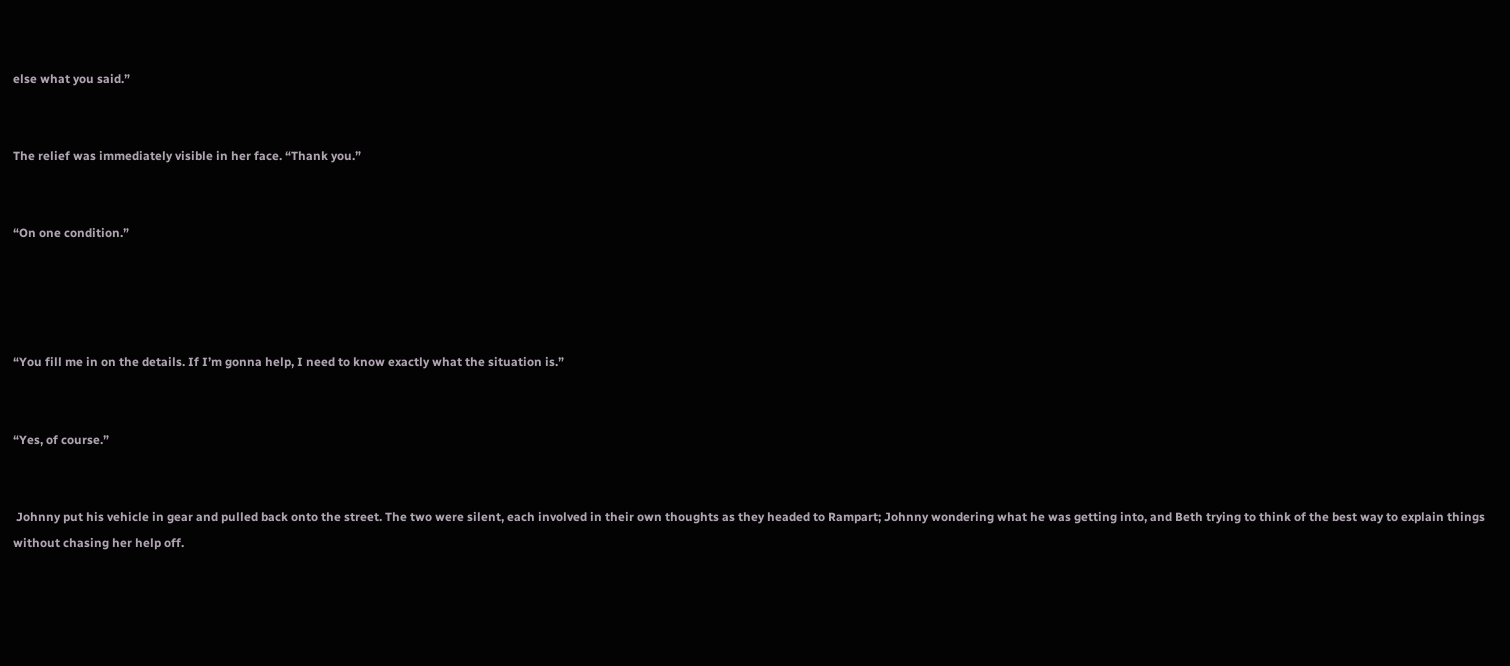else what you said.”


The relief was immediately visible in her face. “Thank you.”


“On one condition.”




“You fill me in on the details. If I’m gonna help, I need to know exactly what the situation is.”


“Yes, of course.”


 Johnny put his vehicle in gear and pulled back onto the street. The two were silent, each involved in their own thoughts as they headed to Rampart; Johnny wondering what he was getting into, and Beth trying to think of the best way to explain things without chasing her help off.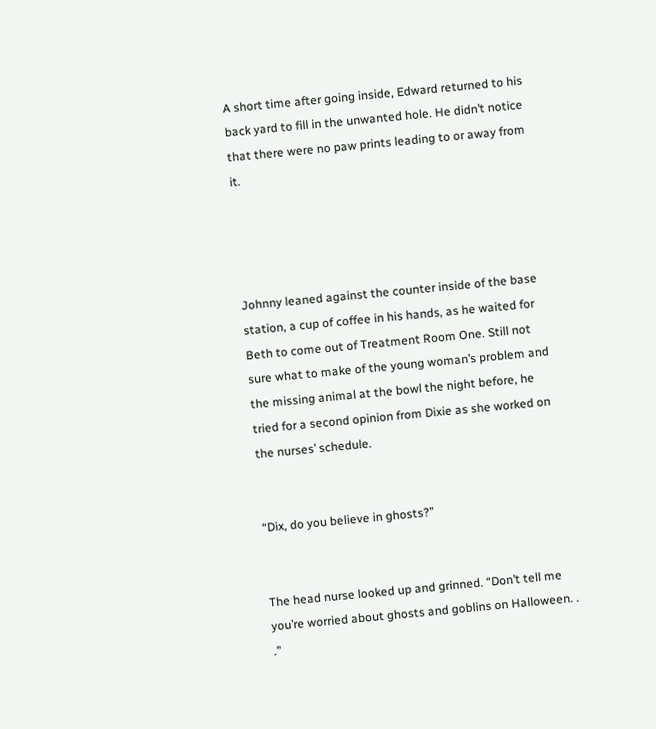A short time after going inside, Edward returned to his back yard to fill in the unwanted hole. He didn’t notice that there were no paw prints leading to or away from it.




Johnny leaned against the counter inside of the base station, a cup of coffee in his hands, as he waited for Beth to come out of Treatment Room One. Still not sure what to make of the young woman’s problem and the missing animal at the bowl the night before, he tried for a second opinion from Dixie as she worked on the nurses’ schedule.


“Dix, do you believe in ghosts?”


The head nurse looked up and grinned. “Don’t tell me you’re worried about ghosts and goblins on Halloween. . .”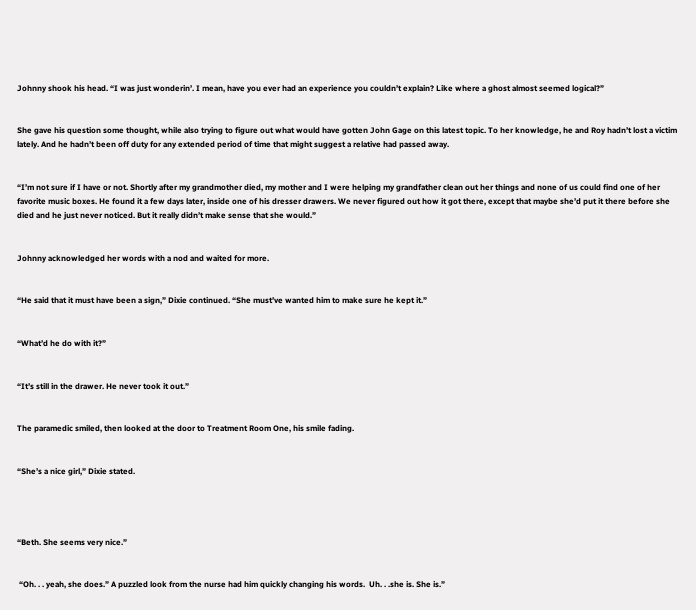Johnny shook his head. “I was just wonderin’. I mean, have you ever had an experience you couldn’t explain? Like where a ghost almost seemed logical?”


She gave his question some thought, while also trying to figure out what would have gotten John Gage on this latest topic. To her knowledge, he and Roy hadn’t lost a victim lately. And he hadn’t been off duty for any extended period of time that might suggest a relative had passed away.


“I’m not sure if I have or not. Shortly after my grandmother died, my mother and I were helping my grandfather clean out her things and none of us could find one of her favorite music boxes. He found it a few days later, inside one of his dresser drawers. We never figured out how it got there, except that maybe she’d put it there before she died and he just never noticed. But it really didn’t make sense that she would.”


Johnny acknowledged her words with a nod and waited for more.


“He said that it must have been a sign,” Dixie continued. “She must’ve wanted him to make sure he kept it.”


“What’d he do with it?”


“It’s still in the drawer. He never took it out.”


The paramedic smiled, then looked at the door to Treatment Room One, his smile fading.


“She’s a nice girl,” Dixie stated.




“Beth. She seems very nice.”


 “Oh. . . yeah, she does.” A puzzled look from the nurse had him quickly changing his words.  Uh. . .she is. She is.”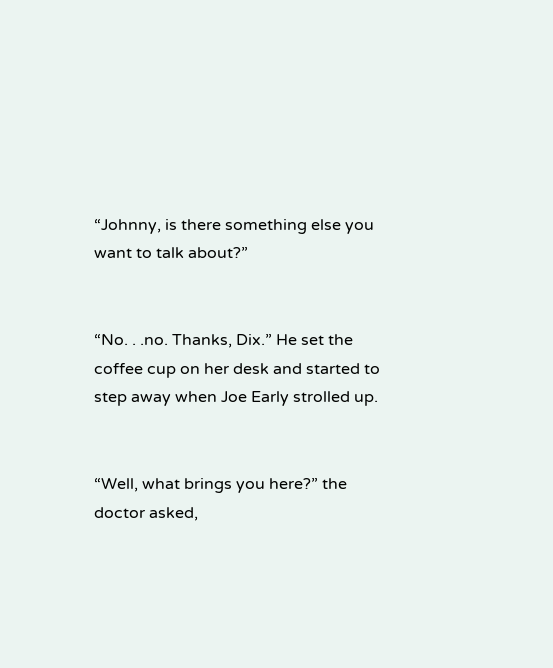“Johnny, is there something else you want to talk about?”


“No. . .no. Thanks, Dix.” He set the coffee cup on her desk and started to step away when Joe Early strolled up.


“Well, what brings you here?” the doctor asked,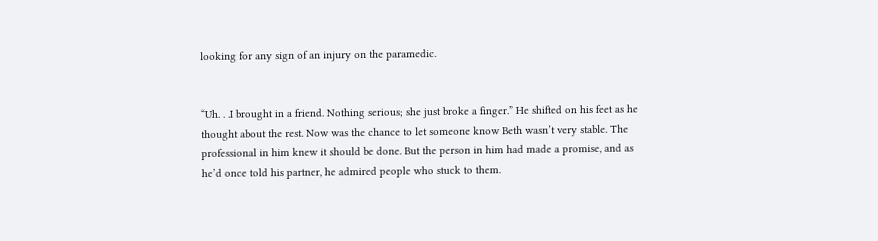looking for any sign of an injury on the paramedic.


“Uh. . .I brought in a friend. Nothing serious; she just broke a finger.” He shifted on his feet as he thought about the rest. Now was the chance to let someone know Beth wasn’t very stable. The professional in him knew it should be done. But the person in him had made a promise, and as he’d once told his partner, he admired people who stuck to them.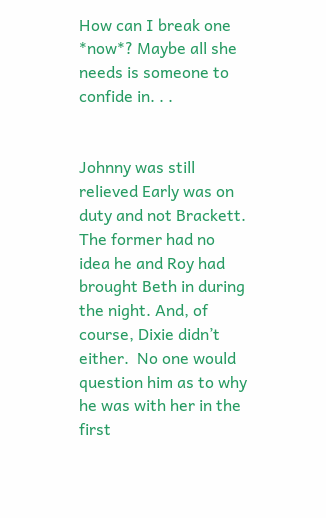How can I break one *now*? Maybe all she needs is someone to confide in. . .


Johnny was still relieved Early was on duty and not Brackett. The former had no idea he and Roy had brought Beth in during the night. And, of course, Dixie didn’t either.  No one would question him as to why he was with her in the first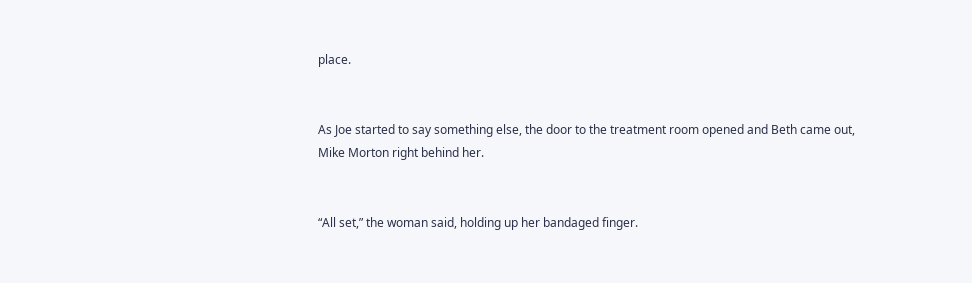place.


As Joe started to say something else, the door to the treatment room opened and Beth came out, Mike Morton right behind her.


“All set,” the woman said, holding up her bandaged finger.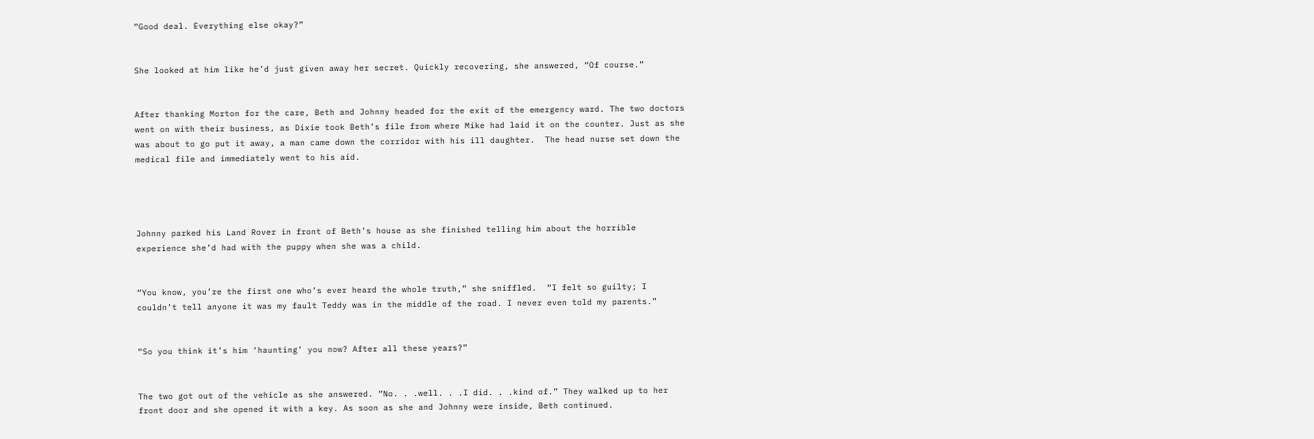“Good deal. Everything else okay?”


She looked at him like he’d just given away her secret. Quickly recovering, she answered, “Of course.”


After thanking Morton for the care, Beth and Johnny headed for the exit of the emergency ward. The two doctors went on with their business, as Dixie took Beth’s file from where Mike had laid it on the counter. Just as she was about to go put it away, a man came down the corridor with his ill daughter.  The head nurse set down the medical file and immediately went to his aid.




Johnny parked his Land Rover in front of Beth’s house as she finished telling him about the horrible experience she’d had with the puppy when she was a child.


“You know, you’re the first one who’s ever heard the whole truth,” she sniffled.  “I felt so guilty; I couldn’t tell anyone it was my fault Teddy was in the middle of the road. I never even told my parents.”


“So you think it’s him ‘haunting’ you now? After all these years?”


The two got out of the vehicle as she answered. “No. . .well. . .I did. . .kind of.” They walked up to her front door and she opened it with a key. As soon as she and Johnny were inside, Beth continued.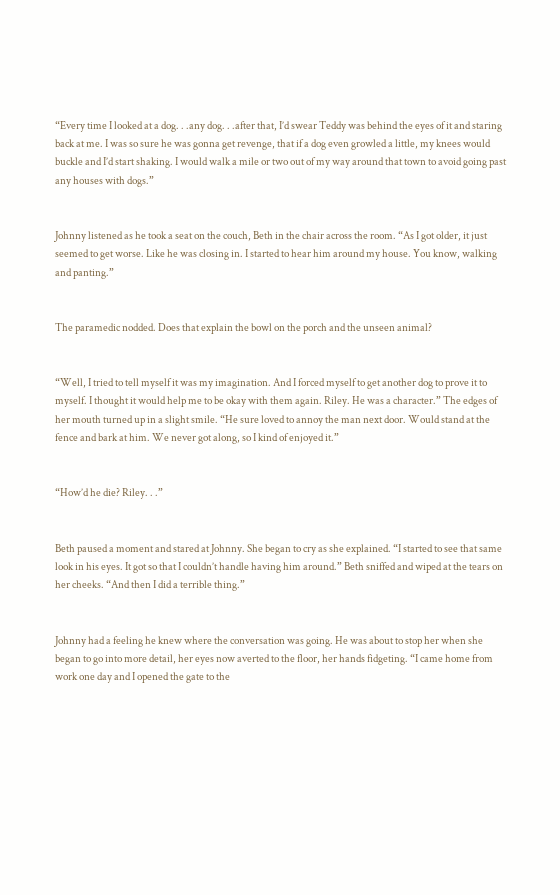“Every time I looked at a dog. . .any dog. . .after that, I’d swear Teddy was behind the eyes of it and staring back at me. I was so sure he was gonna get revenge, that if a dog even growled a little, my knees would buckle and I’d start shaking. I would walk a mile or two out of my way around that town to avoid going past any houses with dogs.”


Johnny listened as he took a seat on the couch, Beth in the chair across the room. “As I got older, it just seemed to get worse. Like he was closing in. I started to hear him around my house. You know, walking and panting.”


The paramedic nodded. Does that explain the bowl on the porch and the unseen animal?


“Well, I tried to tell myself it was my imagination. And I forced myself to get another dog to prove it to myself. I thought it would help me to be okay with them again. Riley. He was a character.” The edges of her mouth turned up in a slight smile. “He sure loved to annoy the man next door. Would stand at the fence and bark at him. We never got along, so I kind of enjoyed it.”


“How’d he die? Riley. . .”


Beth paused a moment and stared at Johnny. She began to cry as she explained. “I started to see that same look in his eyes. It got so that I couldn’t handle having him around.” Beth sniffed and wiped at the tears on her cheeks. “And then I did a terrible thing.”


Johnny had a feeling he knew where the conversation was going. He was about to stop her when she began to go into more detail, her eyes now averted to the floor, her hands fidgeting. “I came home from work one day and I opened the gate to the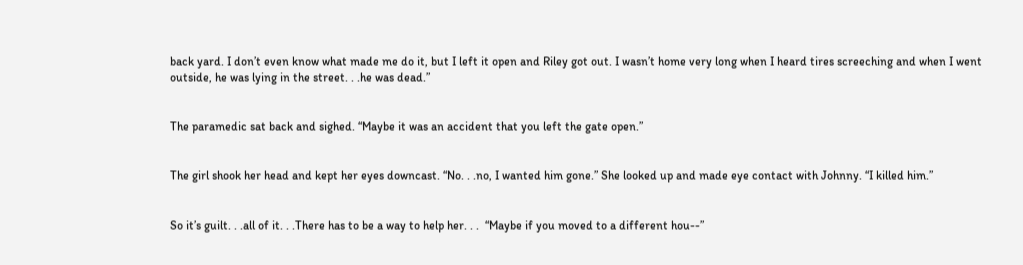back yard. I don’t even know what made me do it, but I left it open and Riley got out. I wasn’t home very long when I heard tires screeching and when I went outside, he was lying in the street. . .he was dead.”


The paramedic sat back and sighed. “Maybe it was an accident that you left the gate open.”


The girl shook her head and kept her eyes downcast. “No. . .no, I wanted him gone.” She looked up and made eye contact with Johnny. “I killed him.”


So it’s guilt. . .all of it. . .There has to be a way to help her. . .  “Maybe if you moved to a different hou--”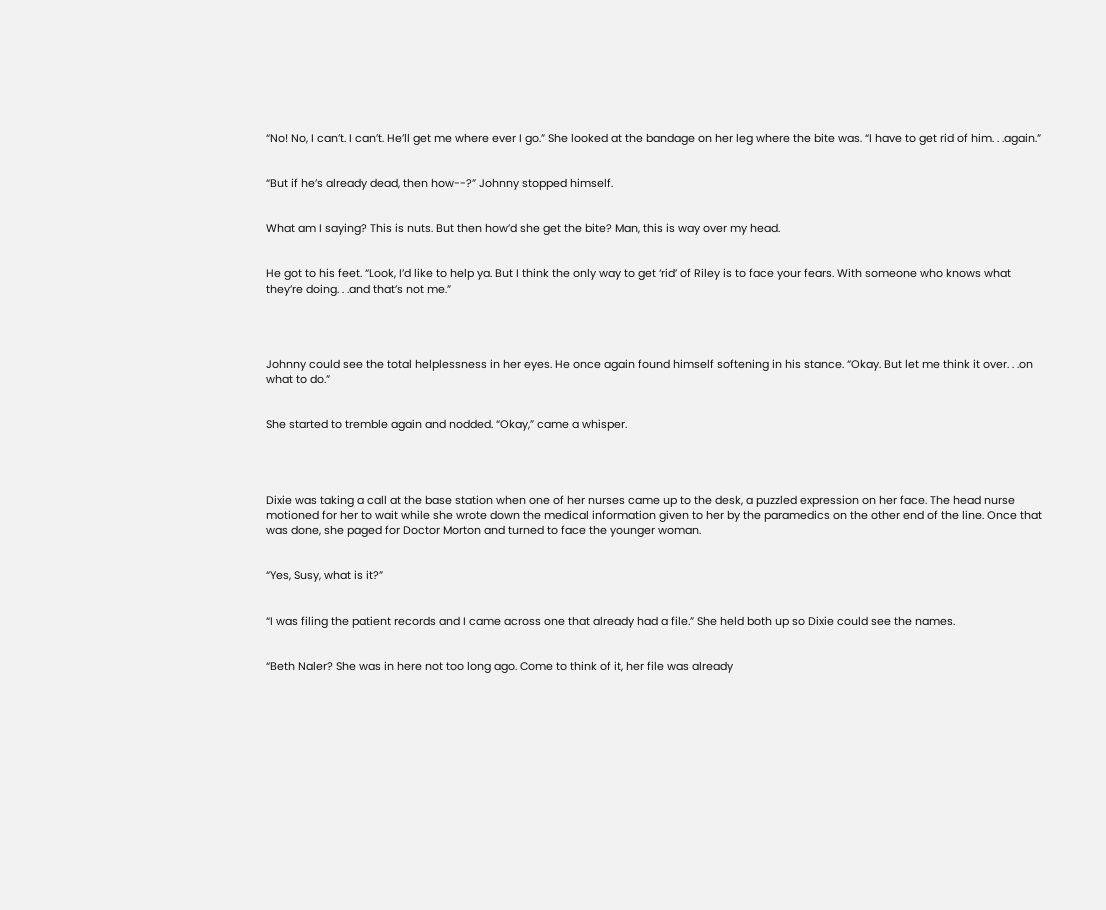“No! No, I can’t. I can’t. He’ll get me where ever I go.” She looked at the bandage on her leg where the bite was. “I have to get rid of him. . .again.”


“But if he’s already dead, then how--?” Johnny stopped himself.


What am I saying? This is nuts. But then how’d she get the bite? Man, this is way over my head.


He got to his feet. “Look, I’d like to help ya. But I think the only way to get ‘rid’ of Riley is to face your fears. With someone who knows what they’re doing. . .and that’s not me.”




Johnny could see the total helplessness in her eyes. He once again found himself softening in his stance. “Okay. But let me think it over. . .on what to do.”


She started to tremble again and nodded. “Okay,” came a whisper.




Dixie was taking a call at the base station when one of her nurses came up to the desk, a puzzled expression on her face. The head nurse motioned for her to wait while she wrote down the medical information given to her by the paramedics on the other end of the line. Once that was done, she paged for Doctor Morton and turned to face the younger woman.


“Yes, Susy, what is it?”


“I was filing the patient records and I came across one that already had a file.” She held both up so Dixie could see the names.


“Beth Naler? She was in here not too long ago. Come to think of it, her file was already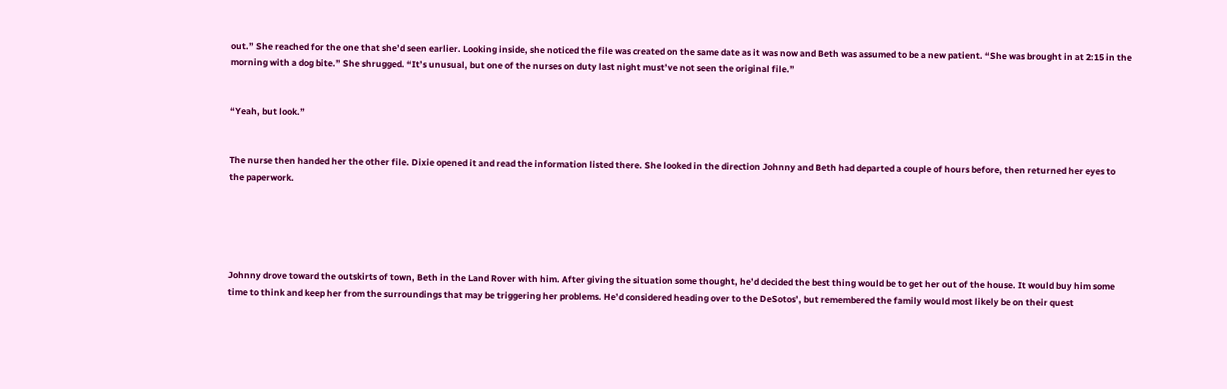out.” She reached for the one that she’d seen earlier. Looking inside, she noticed the file was created on the same date as it was now and Beth was assumed to be a new patient. “She was brought in at 2:15 in the morning with a dog bite.” She shrugged. “It’s unusual, but one of the nurses on duty last night must’ve not seen the original file.”


“Yeah, but look.”


The nurse then handed her the other file. Dixie opened it and read the information listed there. She looked in the direction Johnny and Beth had departed a couple of hours before, then returned her eyes to the paperwork.





Johnny drove toward the outskirts of town, Beth in the Land Rover with him. After giving the situation some thought, he’d decided the best thing would be to get her out of the house. It would buy him some time to think and keep her from the surroundings that may be triggering her problems. He’d considered heading over to the DeSotos’, but remembered the family would most likely be on their quest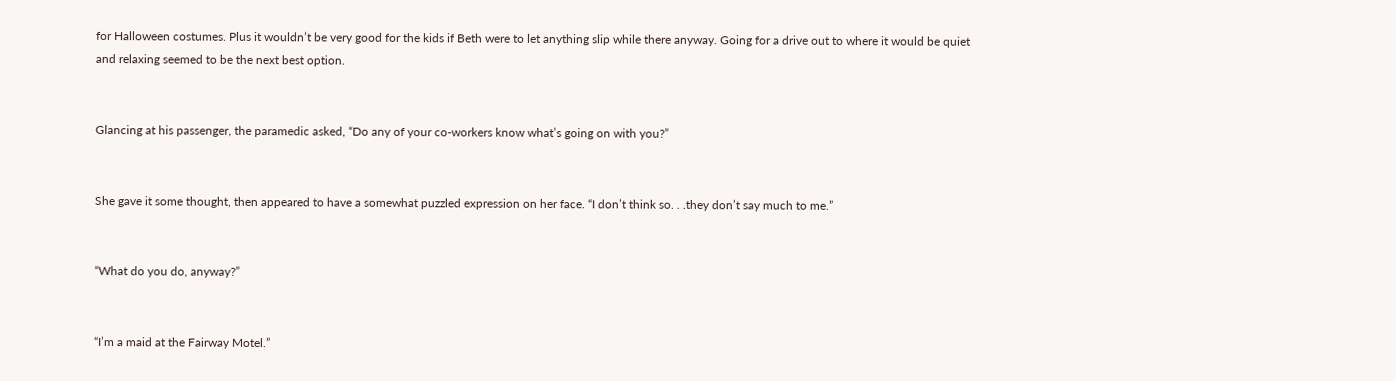for Halloween costumes. Plus it wouldn’t be very good for the kids if Beth were to let anything slip while there anyway. Going for a drive out to where it would be quiet and relaxing seemed to be the next best option.


Glancing at his passenger, the paramedic asked, “Do any of your co-workers know what’s going on with you?”


She gave it some thought, then appeared to have a somewhat puzzled expression on her face. “I don’t think so. . .they don’t say much to me.”


“What do you do, anyway?”


“I’m a maid at the Fairway Motel.”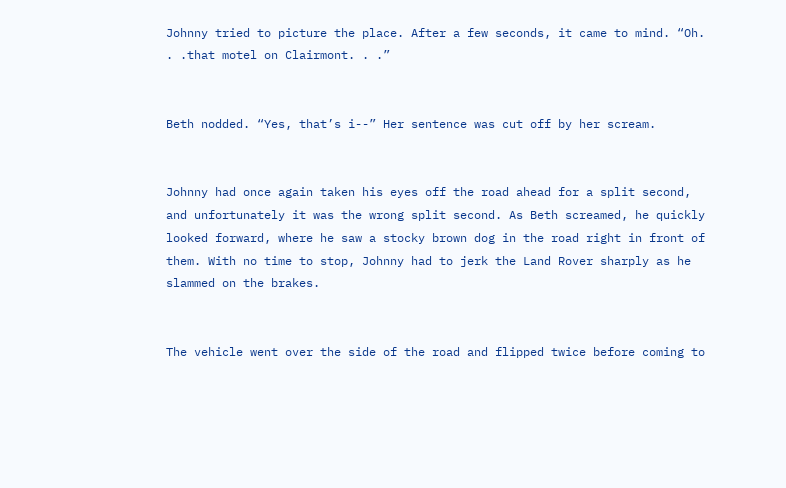Johnny tried to picture the place. After a few seconds, it came to mind. “Oh. . .that motel on Clairmont. . .”


Beth nodded. “Yes, that’s i--” Her sentence was cut off by her scream.


Johnny had once again taken his eyes off the road ahead for a split second, and unfortunately it was the wrong split second. As Beth screamed, he quickly looked forward, where he saw a stocky brown dog in the road right in front of them. With no time to stop, Johnny had to jerk the Land Rover sharply as he slammed on the brakes.


The vehicle went over the side of the road and flipped twice before coming to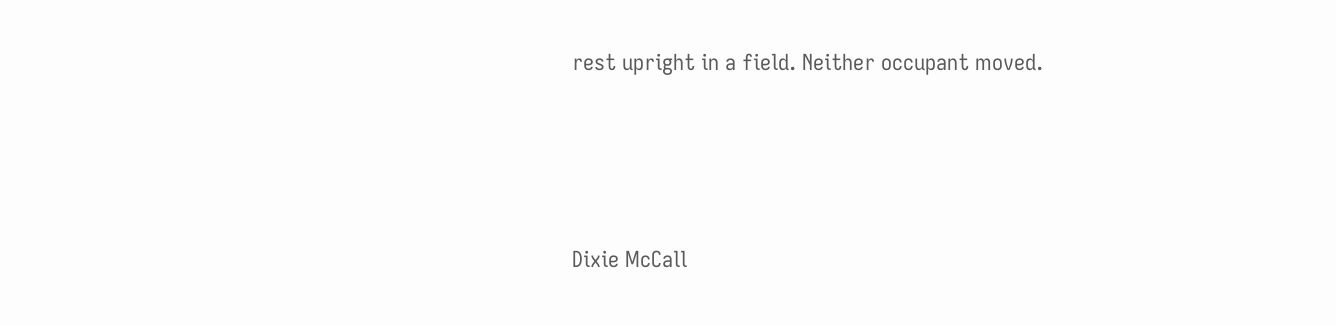rest upright in a field. Neither occupant moved.




Dixie McCall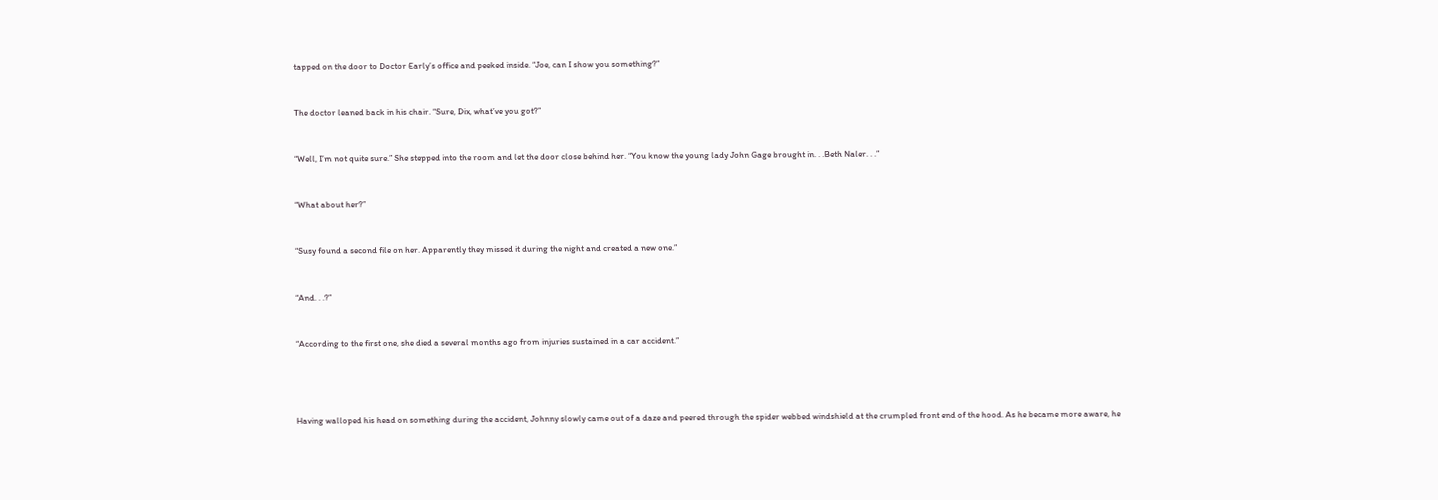tapped on the door to Doctor Early’s office and peeked inside. “Joe, can I show you something?”


The doctor leaned back in his chair. “Sure, Dix, what’ve you got?”


“Well, I’m not quite sure.” She stepped into the room and let the door close behind her. “You know the young lady John Gage brought in. . .Beth Naler. . .”


“What about her?”


“Susy found a second file on her. Apparently they missed it during the night and created a new one.”


“And. . .?”


“According to the first one, she died a several months ago from injuries sustained in a car accident.”




Having walloped his head on something during the accident, Johnny slowly came out of a daze and peered through the spider webbed windshield at the crumpled front end of the hood. As he became more aware, he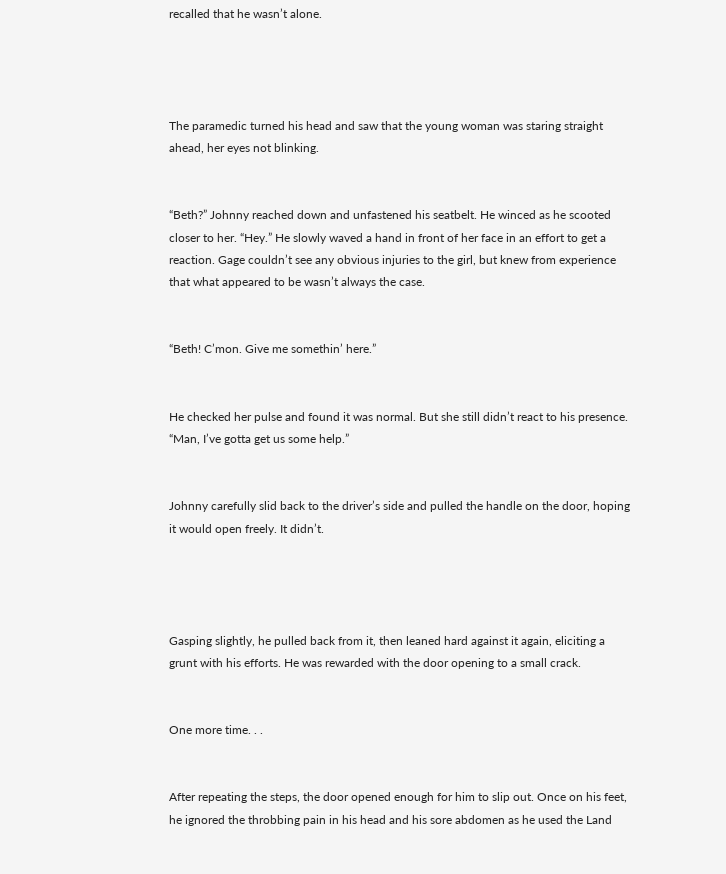recalled that he wasn’t alone.




The paramedic turned his head and saw that the young woman was staring straight ahead, her eyes not blinking.


“Beth?” Johnny reached down and unfastened his seatbelt. He winced as he scooted closer to her. “Hey.” He slowly waved a hand in front of her face in an effort to get a reaction. Gage couldn’t see any obvious injuries to the girl, but knew from experience that what appeared to be wasn’t always the case.


“Beth! C’mon. Give me somethin’ here.”


He checked her pulse and found it was normal. But she still didn’t react to his presence. “Man, I’ve gotta get us some help.”


Johnny carefully slid back to the driver’s side and pulled the handle on the door, hoping it would open freely. It didn’t.




Gasping slightly, he pulled back from it, then leaned hard against it again, eliciting a grunt with his efforts. He was rewarded with the door opening to a small crack.


One more time. . .


After repeating the steps, the door opened enough for him to slip out. Once on his feet, he ignored the throbbing pain in his head and his sore abdomen as he used the Land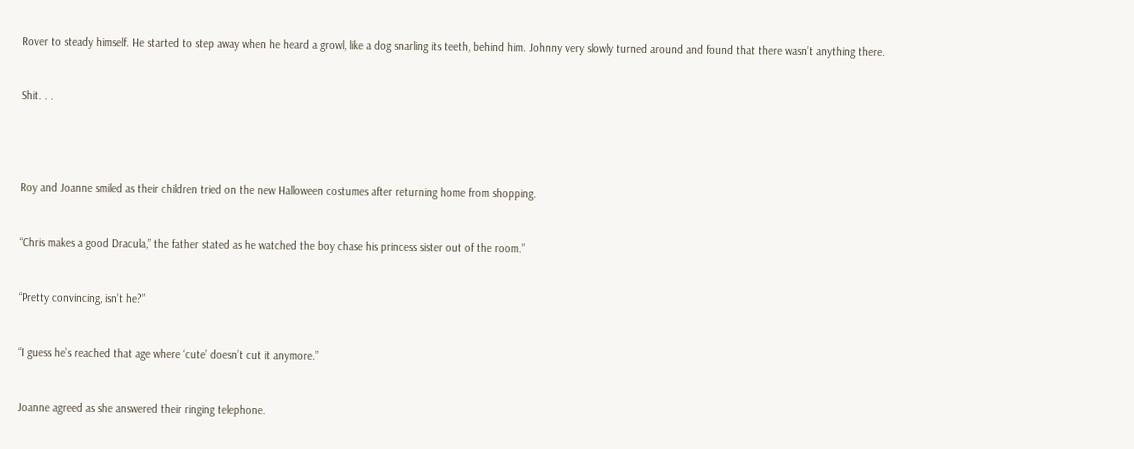Rover to steady himself. He started to step away when he heard a growl, like a dog snarling its teeth, behind him. Johnny very slowly turned around and found that there wasn’t anything there.


Shit. . .




Roy and Joanne smiled as their children tried on the new Halloween costumes after returning home from shopping.


“Chris makes a good Dracula,” the father stated as he watched the boy chase his princess sister out of the room.”


“Pretty convincing, isn’t he?”


“I guess he’s reached that age where ‘cute’ doesn’t cut it anymore.”


Joanne agreed as she answered their ringing telephone.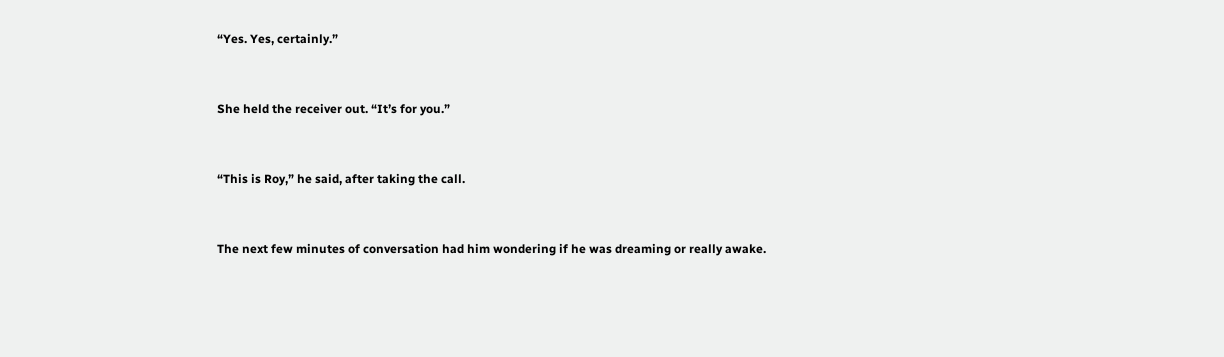“Yes. Yes, certainly.”


She held the receiver out. “It’s for you.”


“This is Roy,” he said, after taking the call.


The next few minutes of conversation had him wondering if he was dreaming or really awake.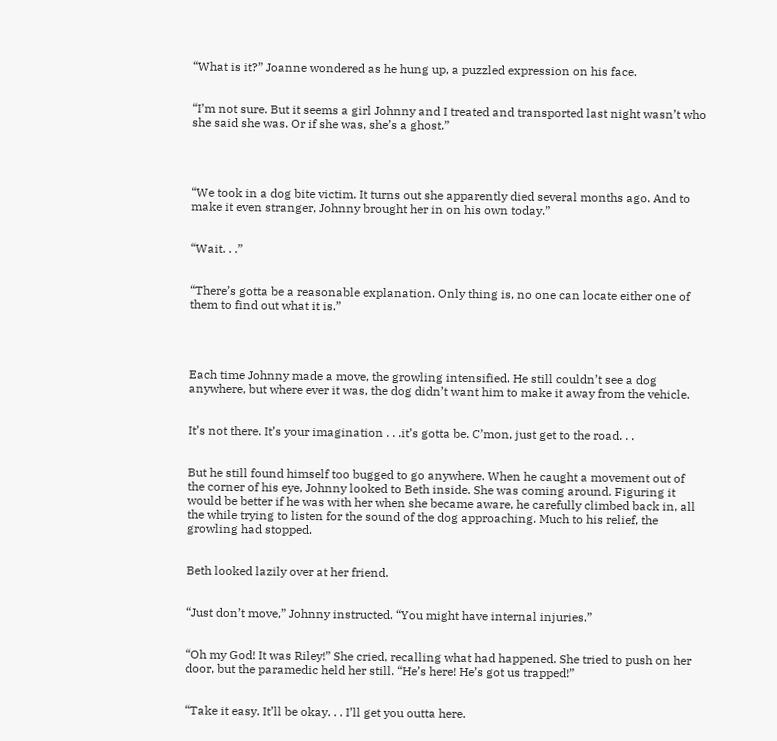“What is it?” Joanne wondered as he hung up, a puzzled expression on his face.


“I’m not sure. But it seems a girl Johnny and I treated and transported last night wasn’t who she said she was. Or if she was, she’s a ghost.”




“We took in a dog bite victim. It turns out she apparently died several months ago. And to make it even stranger, Johnny brought her in on his own today.”


“Wait. . .”


“There’s gotta be a reasonable explanation. Only thing is, no one can locate either one of them to find out what it is.”




Each time Johnny made a move, the growling intensified. He still couldn’t see a dog anywhere, but where ever it was, the dog didn’t want him to make it away from the vehicle.


It’s not there. It’s your imagination . . .it’s gotta be. C’mon, just get to the road. . .


But he still found himself too bugged to go anywhere. When he caught a movement out of the corner of his eye, Johnny looked to Beth inside. She was coming around. Figuring it would be better if he was with her when she became aware, he carefully climbed back in, all the while trying to listen for the sound of the dog approaching. Much to his relief, the growling had stopped.


Beth looked lazily over at her friend.


“Just don’t move,” Johnny instructed. “You might have internal injuries.”


“Oh my God! It was Riley!” She cried, recalling what had happened. She tried to push on her door, but the paramedic held her still. “He’s here! He’s got us trapped!”


“Take it easy. It’ll be okay. . . I’ll get you outta here.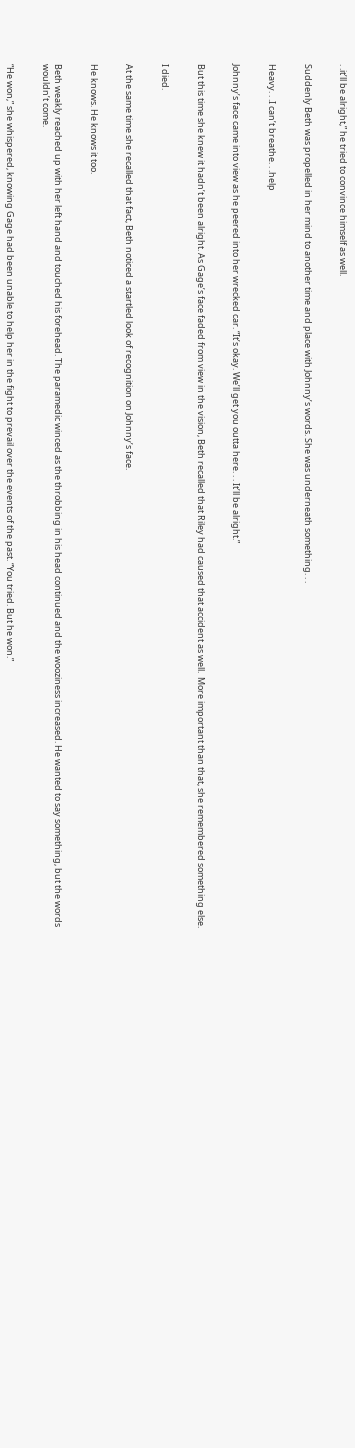. .it’ll be alright,” he tried to convince himself as well.


Suddenly Beth was propelled in her mind to another time and place with Johnny’s words. She was underneath something. . .


Heavy. . .I can’t breathe. . .help


Johnny’s face came into view as he peered into her wrecked car. “It’s okay. We’ll get you outta here. . . It’ll be alright.”


But this time she knew it hadn’t been alright. As Gage’s face faded from view in the vision, Beth recalled that Riley had caused that accident as well.  More important than that, she remembered something else.


I died.


At the same time she recalled that fact, Beth noticed a startled look of recognition on Johnny’s face.


He knows. He knows it too.


Beth weakly reached up with her left hand and touched his forehead. The paramedic winced as the throbbing in his head continued and the wooziness increased. He wanted to say something, but the words wouldn’t come.


“He won,” she whispered, knowing Gage had been unable to help her in the fight to prevail over the events of the past. “You tried. But he won.”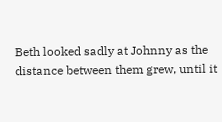Beth looked sadly at Johnny as the distance between them grew, until it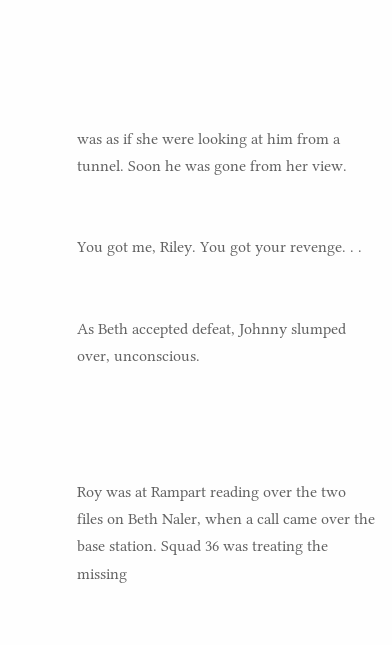was as if she were looking at him from a tunnel. Soon he was gone from her view.


You got me, Riley. You got your revenge. . .


As Beth accepted defeat, Johnny slumped over, unconscious.




Roy was at Rampart reading over the two files on Beth Naler, when a call came over the base station. Squad 36 was treating the missing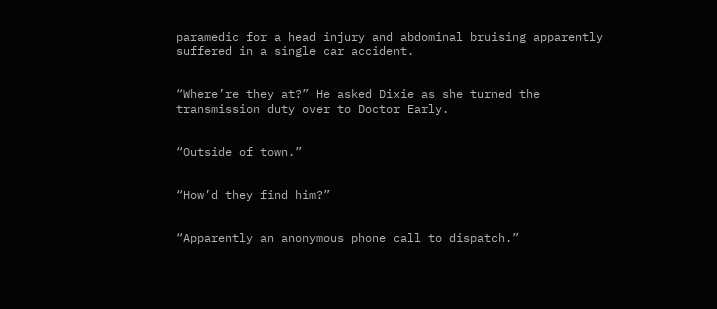paramedic for a head injury and abdominal bruising apparently suffered in a single car accident.


“Where’re they at?” He asked Dixie as she turned the transmission duty over to Doctor Early.


“Outside of town.”


“How’d they find him?”


“Apparently an anonymous phone call to dispatch.”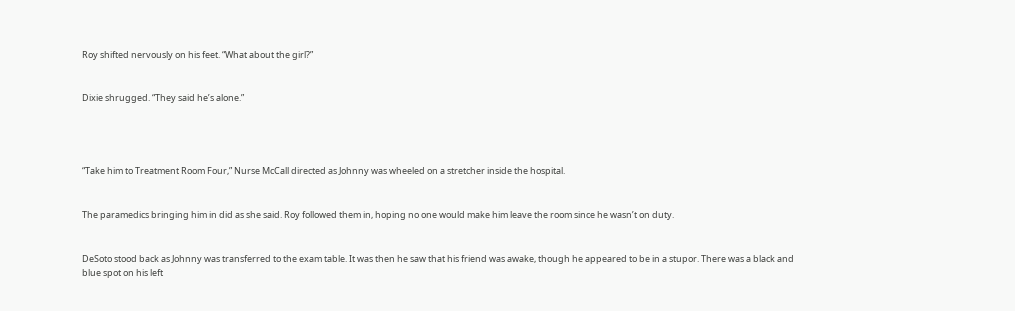Roy shifted nervously on his feet. “What about the girl?”


Dixie shrugged. “They said he’s alone.”




“Take him to Treatment Room Four,” Nurse McCall directed as Johnny was wheeled on a stretcher inside the hospital.


The paramedics bringing him in did as she said. Roy followed them in, hoping no one would make him leave the room since he wasn’t on duty.


DeSoto stood back as Johnny was transferred to the exam table. It was then he saw that his friend was awake, though he appeared to be in a stupor. There was a black and blue spot on his left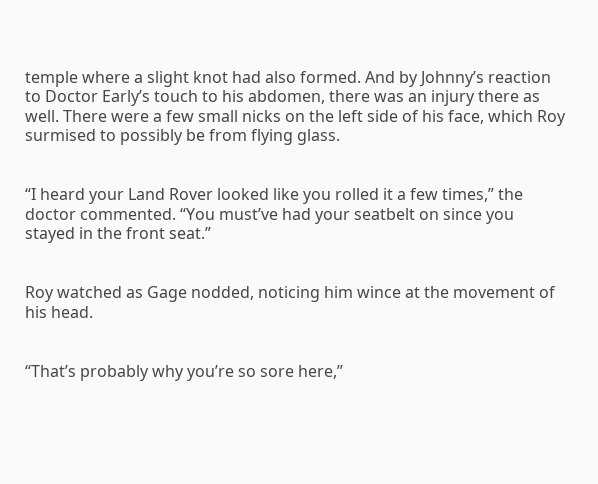temple where a slight knot had also formed. And by Johnny’s reaction to Doctor Early’s touch to his abdomen, there was an injury there as well. There were a few small nicks on the left side of his face, which Roy surmised to possibly be from flying glass.


“I heard your Land Rover looked like you rolled it a few times,” the doctor commented. “You must’ve had your seatbelt on since you stayed in the front seat.”


Roy watched as Gage nodded, noticing him wince at the movement of his head.


“That’s probably why you’re so sore here,”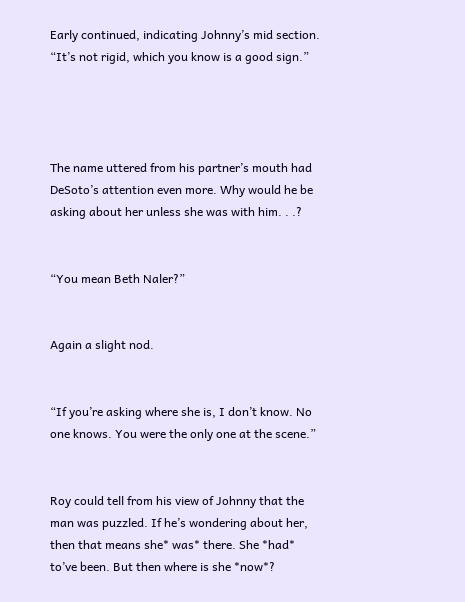Early continued, indicating Johnny’s mid section. “It’s not rigid, which you know is a good sign.”




The name uttered from his partner’s mouth had DeSoto’s attention even more. Why would he be asking about her unless she was with him. . .?


“You mean Beth Naler?”


Again a slight nod.


“If you’re asking where she is, I don’t know. No one knows. You were the only one at the scene.”


Roy could tell from his view of Johnny that the man was puzzled. If he’s wondering about her, then that means she* was* there. She *had* to’ve been. But then where is she *now*?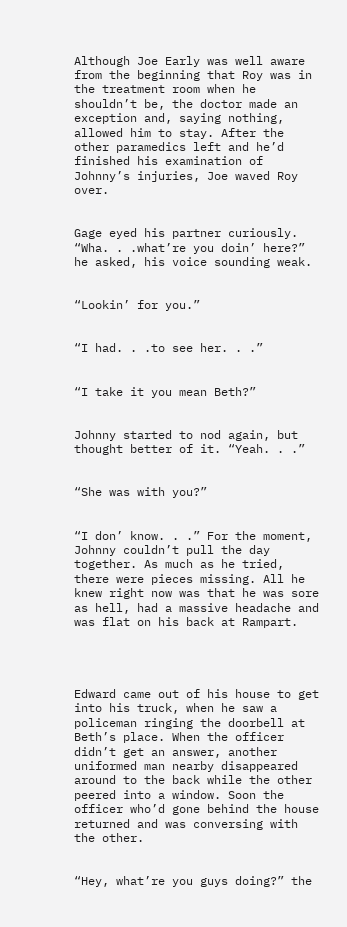Although Joe Early was well aware from the beginning that Roy was in the treatment room when he shouldn’t be, the doctor made an exception and, saying nothing, allowed him to stay. After the other paramedics left and he’d finished his examination of Johnny’s injuries, Joe waved Roy over.


Gage eyed his partner curiously. “Wha. . .what’re you doin’ here?” he asked, his voice sounding weak.


“Lookin’ for you.”


“I had. . .to see her. . .”


“I take it you mean Beth?”


Johnny started to nod again, but thought better of it. “Yeah. . .”


“She was with you?”


“I don’ know. . .” For the moment, Johnny couldn’t pull the day together. As much as he tried, there were pieces missing. All he knew right now was that he was sore as hell, had a massive headache and was flat on his back at Rampart.




Edward came out of his house to get into his truck, when he saw a policeman ringing the doorbell at Beth’s place. When the officer didn’t get an answer, another uniformed man nearby disappeared around to the back while the other peered into a window. Soon the officer who’d gone behind the house returned and was conversing with the other.


“Hey, what’re you guys doing?” the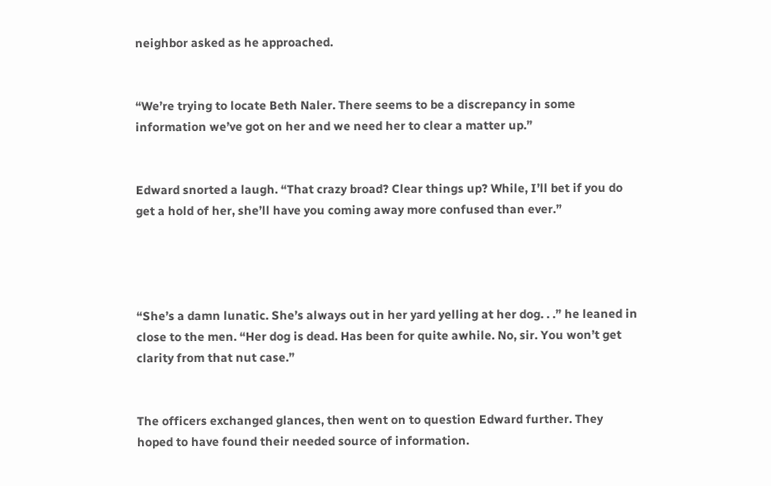neighbor asked as he approached.


“We’re trying to locate Beth Naler. There seems to be a discrepancy in some information we’ve got on her and we need her to clear a matter up.”


Edward snorted a laugh. “That crazy broad? Clear things up? While, I’ll bet if you do get a hold of her, she’ll have you coming away more confused than ever.”




“She’s a damn lunatic. She’s always out in her yard yelling at her dog. . .” he leaned in close to the men. “Her dog is dead. Has been for quite awhile. No, sir. You won’t get clarity from that nut case.”


The officers exchanged glances, then went on to question Edward further. They hoped to have found their needed source of information.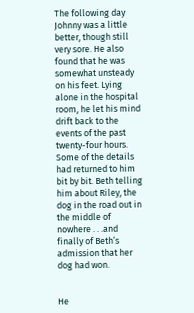The following day Johnny was a little better, though still very sore. He also found that he was somewhat unsteady on his feet. Lying alone in the hospital room, he let his mind drift back to the events of the past twenty-four hours. Some of the details had returned to him bit by bit. Beth telling him about Riley, the dog in the road out in the middle of nowhere . . .and finally of Beth’s admission that her dog had won.


He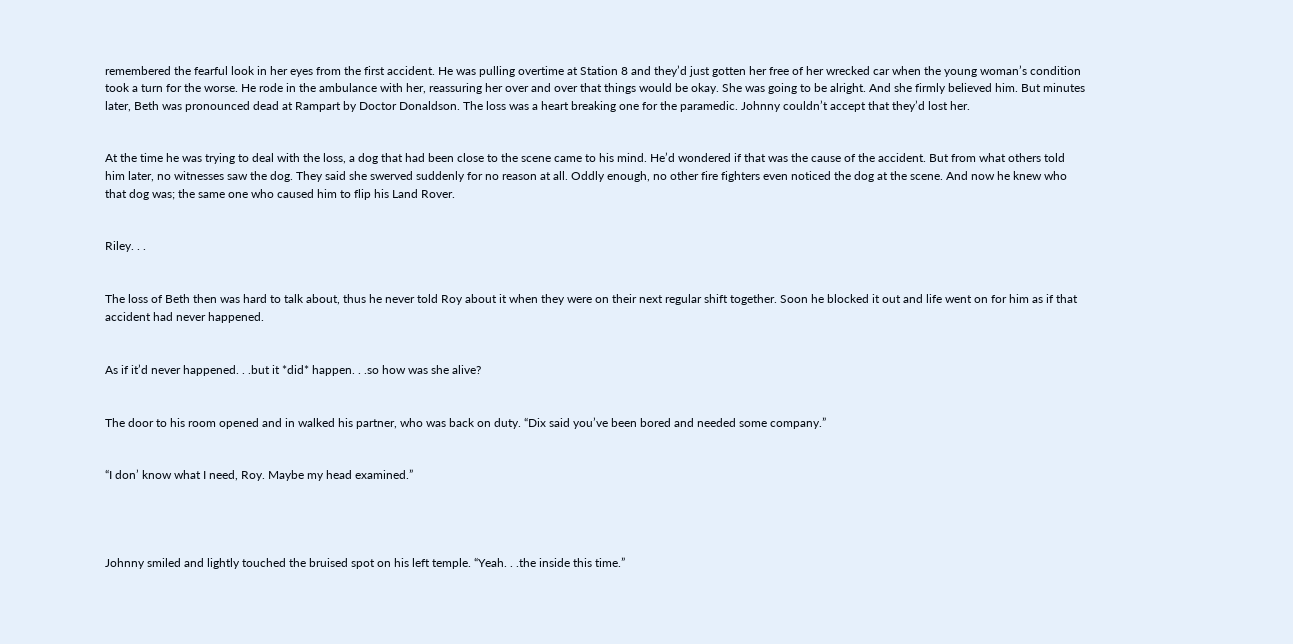remembered the fearful look in her eyes from the first accident. He was pulling overtime at Station 8 and they’d just gotten her free of her wrecked car when the young woman’s condition took a turn for the worse. He rode in the ambulance with her, reassuring her over and over that things would be okay. She was going to be alright. And she firmly believed him. But minutes later, Beth was pronounced dead at Rampart by Doctor Donaldson. The loss was a heart breaking one for the paramedic. Johnny couldn’t accept that they’d lost her.


At the time he was trying to deal with the loss, a dog that had been close to the scene came to his mind. He’d wondered if that was the cause of the accident. But from what others told him later, no witnesses saw the dog. They said she swerved suddenly for no reason at all. Oddly enough, no other fire fighters even noticed the dog at the scene. And now he knew who that dog was; the same one who caused him to flip his Land Rover.


Riley. . .


The loss of Beth then was hard to talk about, thus he never told Roy about it when they were on their next regular shift together. Soon he blocked it out and life went on for him as if that accident had never happened.


As if it’d never happened. . .but it *did* happen. . .so how was she alive?


The door to his room opened and in walked his partner, who was back on duty. “Dix said you’ve been bored and needed some company.”


“I don’ know what I need, Roy. Maybe my head examined.”




Johnny smiled and lightly touched the bruised spot on his left temple. “Yeah. . .the inside this time.”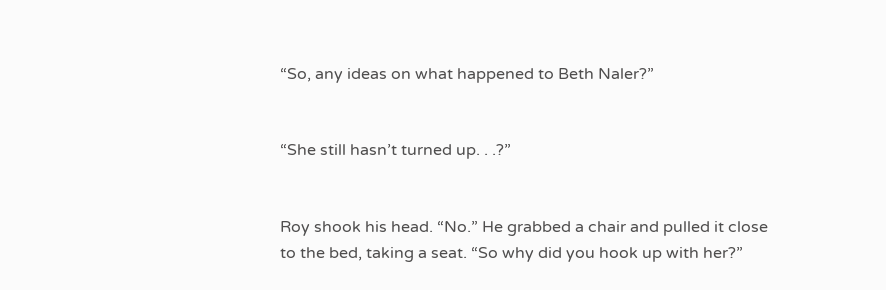“So, any ideas on what happened to Beth Naler?”


“She still hasn’t turned up. . .?”


Roy shook his head. “No.” He grabbed a chair and pulled it close to the bed, taking a seat. “So why did you hook up with her?”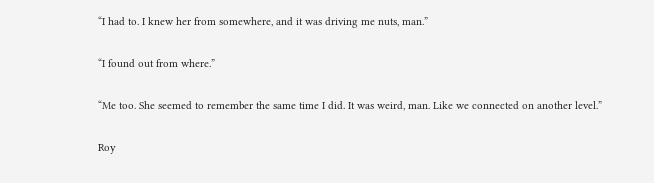“I had to. I knew her from somewhere, and it was driving me nuts, man.”


“I found out from where.”


“Me too. She seemed to remember the same time I did. It was weird, man. Like we connected on another level.”


Roy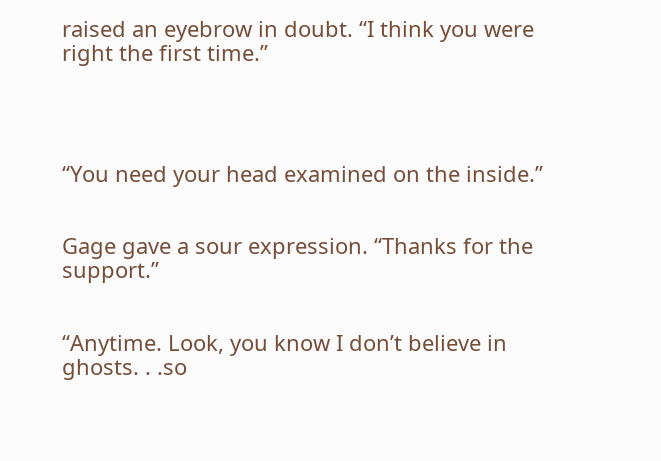raised an eyebrow in doubt. “I think you were right the first time.”




“You need your head examined on the inside.”


Gage gave a sour expression. “Thanks for the support.”


“Anytime. Look, you know I don’t believe in ghosts. . .so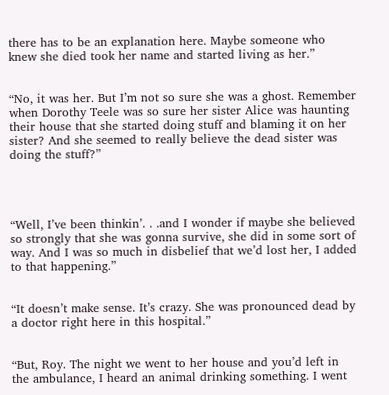there has to be an explanation here. Maybe someone who knew she died took her name and started living as her.”


“No, it was her. But I’m not so sure she was a ghost. Remember when Dorothy Teele was so sure her sister Alice was haunting their house that she started doing stuff and blaming it on her sister? And she seemed to really believe the dead sister was doing the stuff?”




“Well, I’ve been thinkin’. . .and I wonder if maybe she believed so strongly that she was gonna survive, she did in some sort of way. And I was so much in disbelief that we’d lost her, I added to that happening.”


“It doesn’t make sense. It’s crazy. She was pronounced dead by a doctor right here in this hospital.”


“But, Roy. The night we went to her house and you’d left in the ambulance, I heard an animal drinking something. I went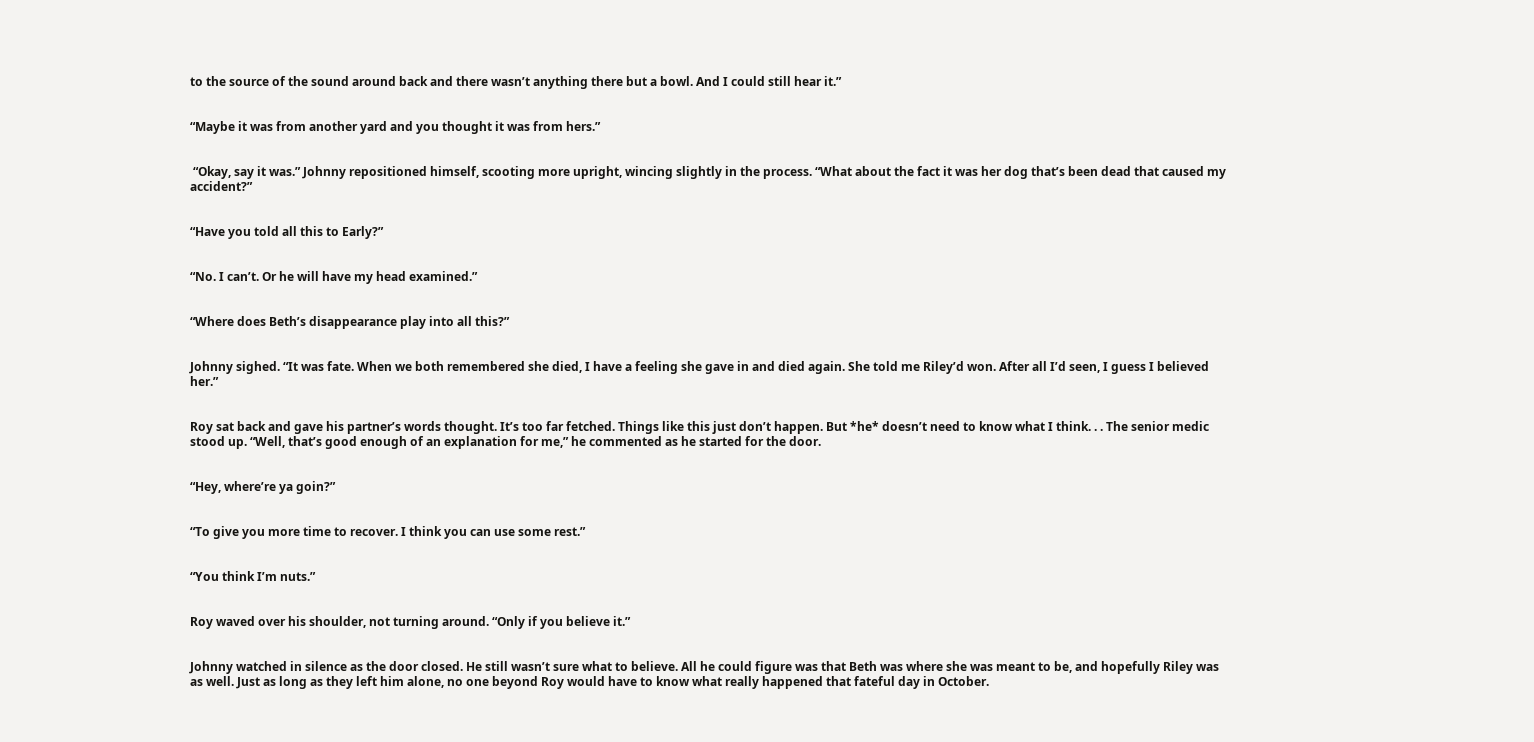to the source of the sound around back and there wasn’t anything there but a bowl. And I could still hear it.”


“Maybe it was from another yard and you thought it was from hers.”


 “Okay, say it was.” Johnny repositioned himself, scooting more upright, wincing slightly in the process. “What about the fact it was her dog that’s been dead that caused my accident?”


“Have you told all this to Early?”


“No. I can’t. Or he will have my head examined.”


“Where does Beth’s disappearance play into all this?”


Johnny sighed. “It was fate. When we both remembered she died, I have a feeling she gave in and died again. She told me Riley’d won. After all I’d seen, I guess I believed her.”


Roy sat back and gave his partner’s words thought. It’s too far fetched. Things like this just don’t happen. But *he* doesn’t need to know what I think. . . The senior medic stood up. “Well, that’s good enough of an explanation for me,” he commented as he started for the door.


“Hey, where’re ya goin?”


“To give you more time to recover. I think you can use some rest.”


“You think I’m nuts.”


Roy waved over his shoulder, not turning around. “Only if you believe it.”


Johnny watched in silence as the door closed. He still wasn’t sure what to believe. All he could figure was that Beth was where she was meant to be, and hopefully Riley was as well. Just as long as they left him alone, no one beyond Roy would have to know what really happened that fateful day in October.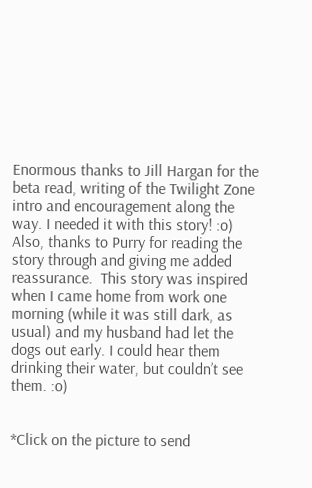Enormous thanks to Jill Hargan for the beta read, writing of the Twilight Zone intro and encouragement along the way. I needed it with this story! :o)  Also, thanks to Purry for reading the story through and giving me added reassurance.  This story was inspired when I came home from work one morning (while it was still dark, as usual) and my husband had let the dogs out early. I could hear them drinking their water, but couldn’t see them. :o)


*Click on the picture to send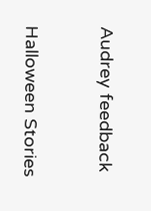Audrey feedback


Halloween Stories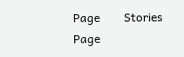Page        Stories Page